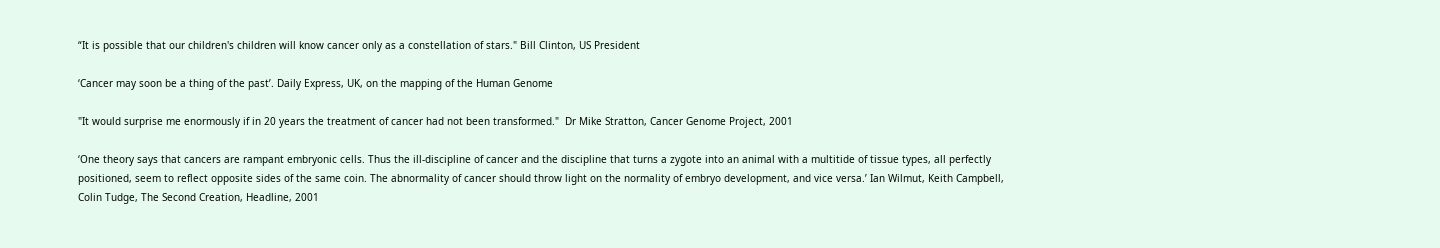“It is possible that our children's children will know cancer only as a constellation of stars." Bill Clinton, US President

‘Cancer may soon be a thing of the past’. Daily Express, UK, on the mapping of the Human Genome

"It would surprise me enormously if in 20 years the treatment of cancer had not been transformed."  Dr Mike Stratton, Cancer Genome Project, 2001

‘One theory says that cancers are rampant embryonic cells. Thus the ill-discipline of cancer and the discipline that turns a zygote into an animal with a multitide of tissue types, all perfectly positioned, seem to reflect opposite sides of the same coin. The abnormality of cancer should throw light on the normality of embryo development, and vice versa.’ Ian Wilmut, Keith Campbell, Colin Tudge, The Second Creation, Headline, 2001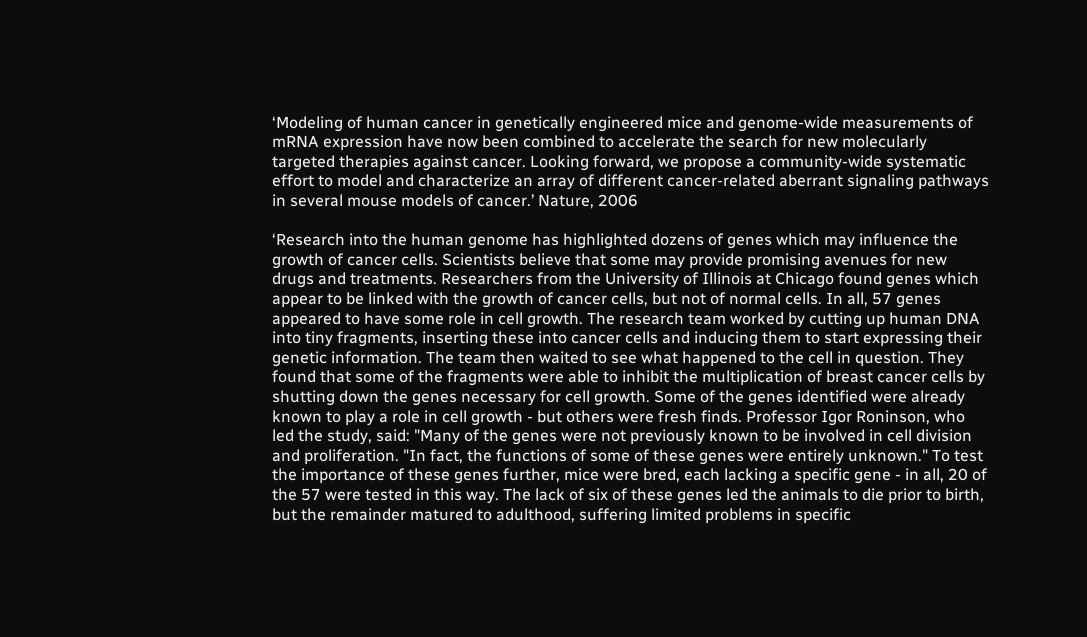‘Modeling of human cancer in genetically engineered mice and genome-wide measurements of mRNA expression have now been combined to accelerate the search for new molecularly targeted therapies against cancer. Looking forward, we propose a community-wide systematic effort to model and characterize an array of different cancer-related aberrant signaling pathways in several mouse models of cancer.’ Nature, 2006

‘Research into the human genome has highlighted dozens of genes which may influence the growth of cancer cells. Scientists believe that some may provide promising avenues for new drugs and treatments. Researchers from the University of Illinois at Chicago found genes which appear to be linked with the growth of cancer cells, but not of normal cells. In all, 57 genes appeared to have some role in cell growth. The research team worked by cutting up human DNA into tiny fragments, inserting these into cancer cells and inducing them to start expressing their genetic information. The team then waited to see what happened to the cell in question. They found that some of the fragments were able to inhibit the multiplication of breast cancer cells by shutting down the genes necessary for cell growth. Some of the genes identified were already known to play a role in cell growth - but others were fresh finds. Professor Igor Roninson, who led the study, said: "Many of the genes were not previously known to be involved in cell division and proliferation. "In fact, the functions of some of these genes were entirely unknown." To test the importance of these genes further, mice were bred, each lacking a specific gene - in all, 20 of the 57 were tested in this way. The lack of six of these genes led the animals to die prior to birth, but the remainder matured to adulthood, suffering limited problems in specific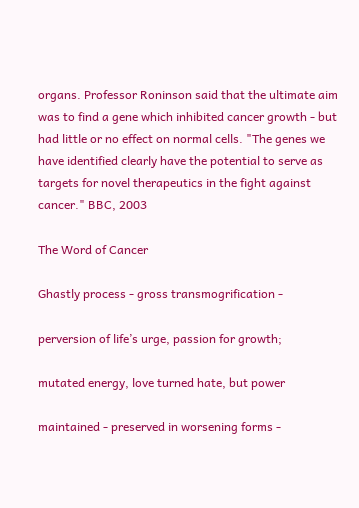organs. Professor Roninson said that the ultimate aim was to find a gene which inhibited cancer growth - but had little or no effect on normal cells. "The genes we have identified clearly have the potential to serve as targets for novel therapeutics in the fight against cancer." BBC, 2003

The Word of Cancer

Ghastly process - gross transmogrification -

perversion of life’s urge, passion for growth;

mutated energy, love turned hate, but power

maintained - preserved in worsening forms -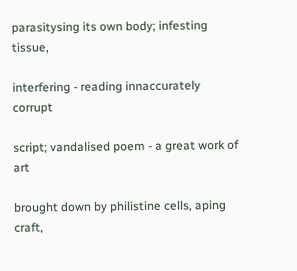parasitysing its own body; infesting tissue,

interfering - reading innaccurately corrupt

script; vandalised poem - a great work of art

brought down by philistine cells, aping craft,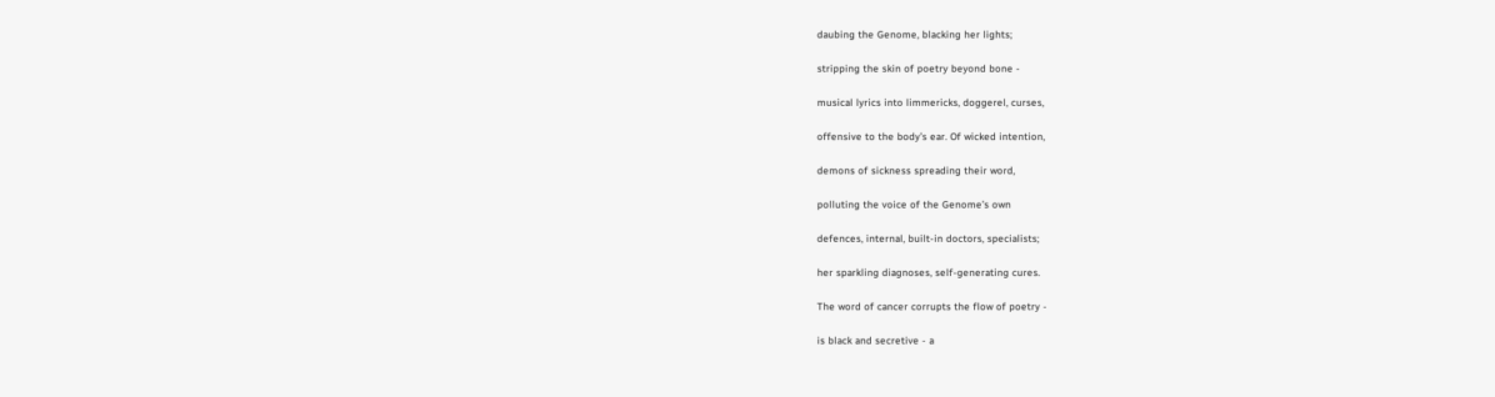daubing the Genome, blacking her lights;

stripping the skin of poetry beyond bone -

musical lyrics into limmericks, doggerel, curses,

offensive to the body’s ear. Of wicked intention,

demons of sickness spreading their word,

polluting the voice of the Genome’s own

defences, internal, built-in doctors, specialists;

her sparkling diagnoses, self-generating cures.

The word of cancer corrupts the flow of poetry -

is black and secretive - a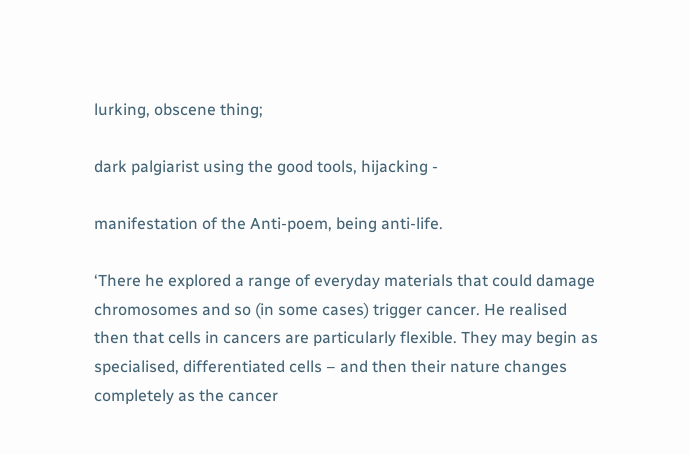lurking, obscene thing;

dark palgiarist using the good tools, hijacking -

manifestation of the Anti-poem, being anti-life.

‘There he explored a range of everyday materials that could damage chromosomes and so (in some cases) trigger cancer. He realised then that cells in cancers are particularly flexible. They may begin as specialised, differentiated cells – and then their nature changes completely as the cancer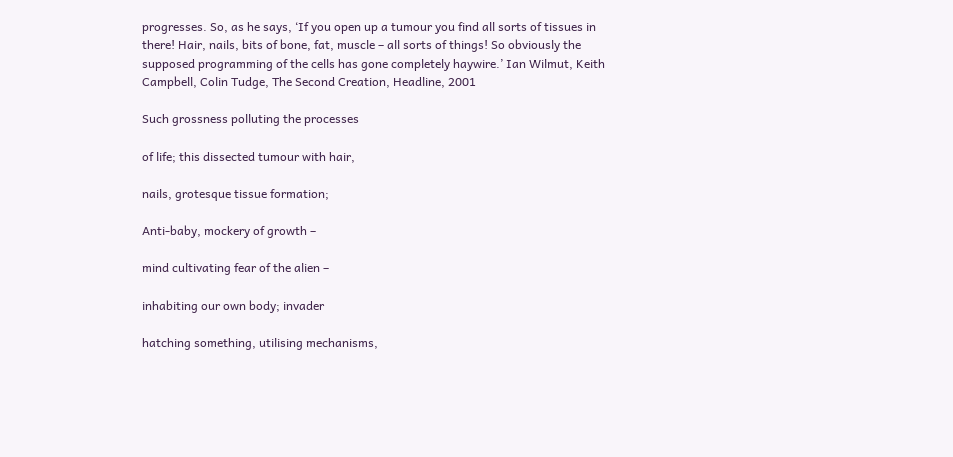progresses. So, as he says, ‘If you open up a tumour you find all sorts of tissues in there! Hair, nails, bits of bone, fat, muscle – all sorts of things! So obviously the supposed programming of the cells has gone completely haywire.’ Ian Wilmut, Keith Campbell, Colin Tudge, The Second Creation, Headline, 2001

Such grossness polluting the processes

of life; this dissected tumour with hair,

nails, grotesque tissue formation;

Anti-baby, mockery of growth –

mind cultivating fear of the alien –

inhabiting our own body; invader

hatching something, utilising mechanisms,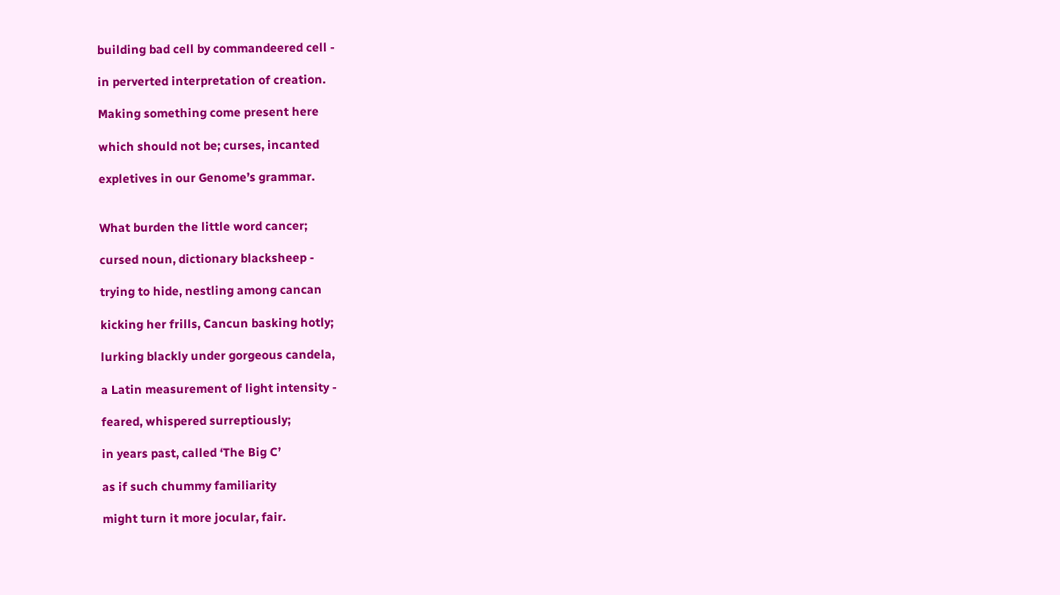building bad cell by commandeered cell -

in perverted interpretation of creation.

Making something come present here

which should not be; curses, incanted

expletives in our Genome’s grammar.


What burden the little word cancer;

cursed noun, dictionary blacksheep -

trying to hide, nestling among cancan

kicking her frills, Cancun basking hotly;

lurking blackly under gorgeous candela,

a Latin measurement of light intensity -

feared, whispered surreptiously;

in years past, called ‘The Big C’

as if such chummy familiarity

might turn it more jocular, fair.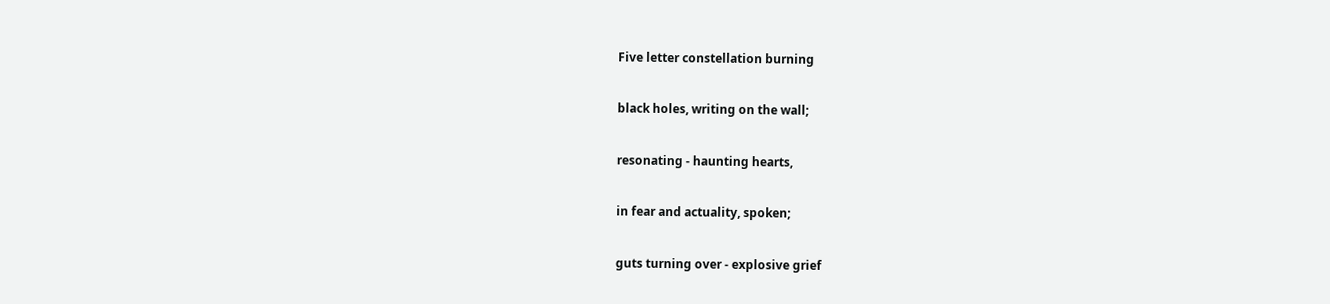Five letter constellation burning

black holes, writing on the wall;

resonating - haunting hearts,

in fear and actuality, spoken;

guts turning over - explosive grief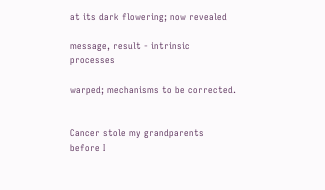at its dark flowering; now revealed

message, result - intrinsic processes

warped; mechanisms to be corrected.


Cancer stole my grandparents before I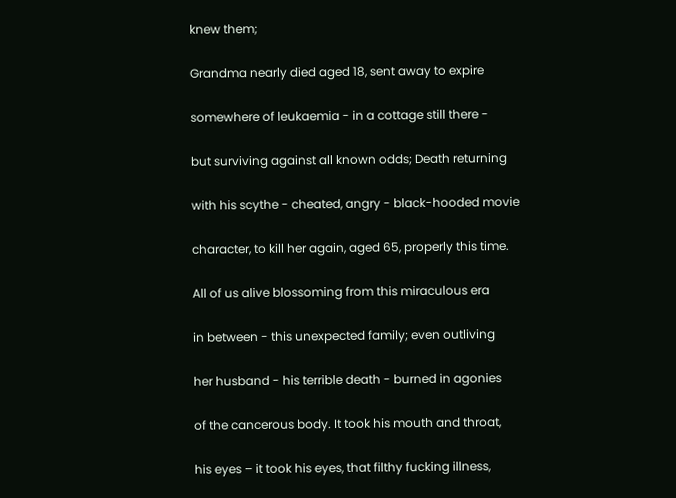knew them;

Grandma nearly died aged 18, sent away to expire

somewhere of leukaemia - in a cottage still there -

but surviving against all known odds; Death returning

with his scythe - cheated, angry - black-hooded movie

character, to kill her again, aged 65, properly this time.

All of us alive blossoming from this miraculous era

in between - this unexpected family; even outliving

her husband - his terrible death - burned in agonies

of the cancerous body. It took his mouth and throat,

his eyes – it took his eyes, that filthy fucking illness,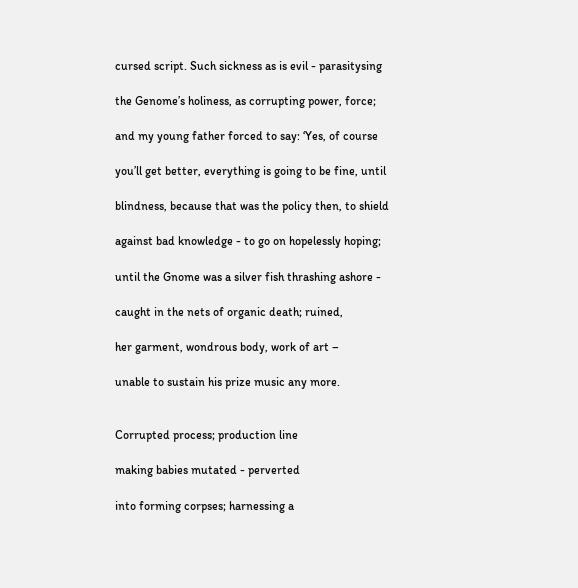cursed script. Such sickness as is evil - parasitysing

the Genome’s holiness, as corrupting power, force;

and my young father forced to say: ‘Yes, of course

you’ll get better, everything is going to be fine, until

blindness, because that was the policy then, to shield

against bad knowledge - to go on hopelessly hoping;

until the Gnome was a silver fish thrashing ashore -

caught in the nets of organic death; ruined,

her garment, wondrous body, work of art –

unable to sustain his prize music any more.


Corrupted process; production line

making babies mutated - perverted

into forming corpses; harnessing a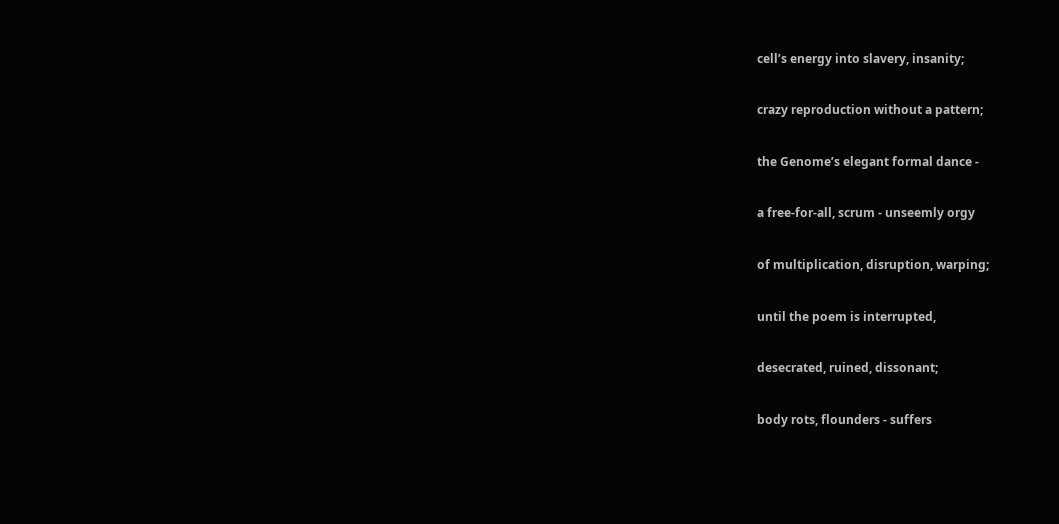cell’s energy into slavery, insanity;

crazy reproduction without a pattern;

the Genome’s elegant formal dance -

a free-for-all, scrum - unseemly orgy

of multiplication, disruption, warping;

until the poem is interrupted,

desecrated, ruined, dissonant;

body rots, flounders - suffers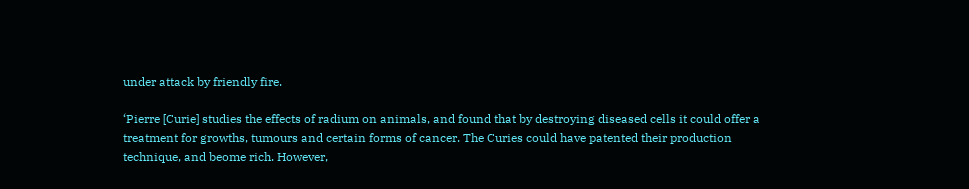under attack by friendly fire.

‘Pierre [Curie] studies the effects of radium on animals, and found that by destroying diseased cells it could offer a treatment for growths, tumours and certain forms of cancer. The Curies could have patented their production technique, and beome rich. However,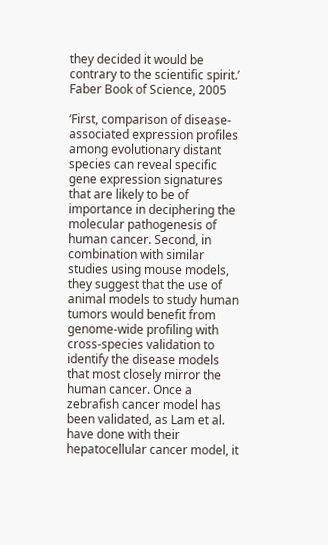they decided it would be contrary to the scientific spirit.’ Faber Book of Science, 2005

‘First, comparison of disease-associated expression profiles among evolutionary distant species can reveal specific gene expression signatures that are likely to be of importance in deciphering the molecular pathogenesis of human cancer. Second, in combination with similar studies using mouse models, they suggest that the use of animal models to study human tumors would benefit from genome-wide profiling with cross-species validation to identify the disease models that most closely mirror the human cancer. Once a zebrafish cancer model has been validated, as Lam et al. have done with their hepatocellular cancer model, it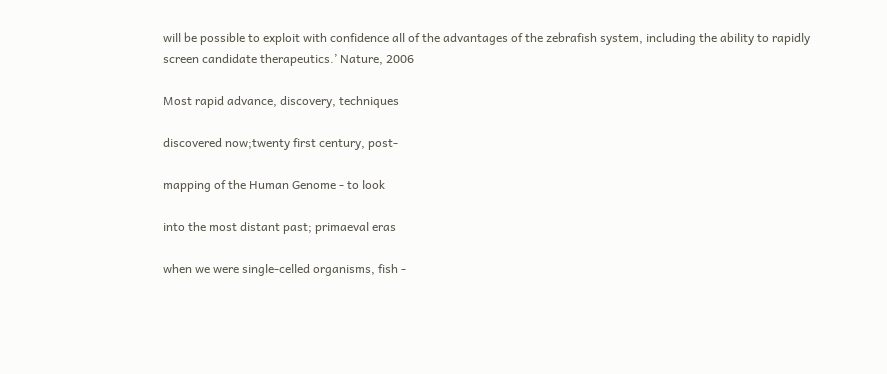will be possible to exploit with confidence all of the advantages of the zebrafish system, including the ability to rapidly screen candidate therapeutics.’ Nature, 2006

Most rapid advance, discovery, techniques

discovered now;twenty first century, post-

mapping of the Human Genome - to look

into the most distant past; primaeval eras

when we were single-celled organisms, fish -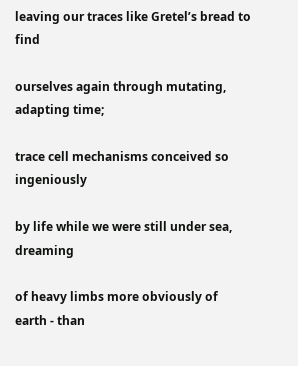leaving our traces like Gretel’s bread to find

ourselves again through mutating, adapting time;

trace cell mechanisms conceived so ingeniously

by life while we were still under sea, dreaming

of heavy limbs more obviously of earth - than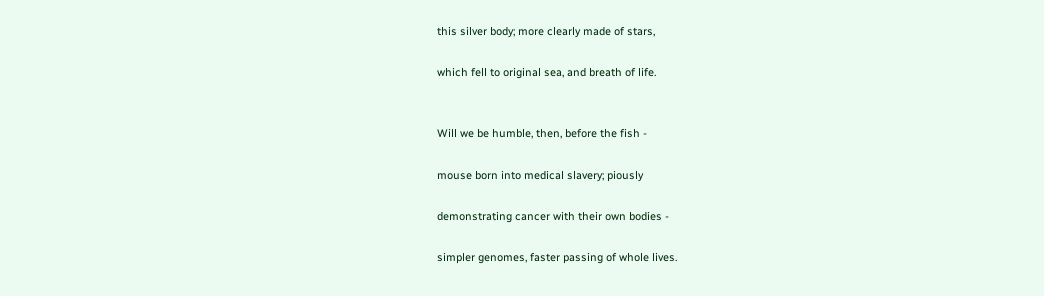this silver body; more clearly made of stars,

which fell to original sea, and breath of life.


Will we be humble, then, before the fish -

mouse born into medical slavery; piously

demonstrating cancer with their own bodies -

simpler genomes, faster passing of whole lives.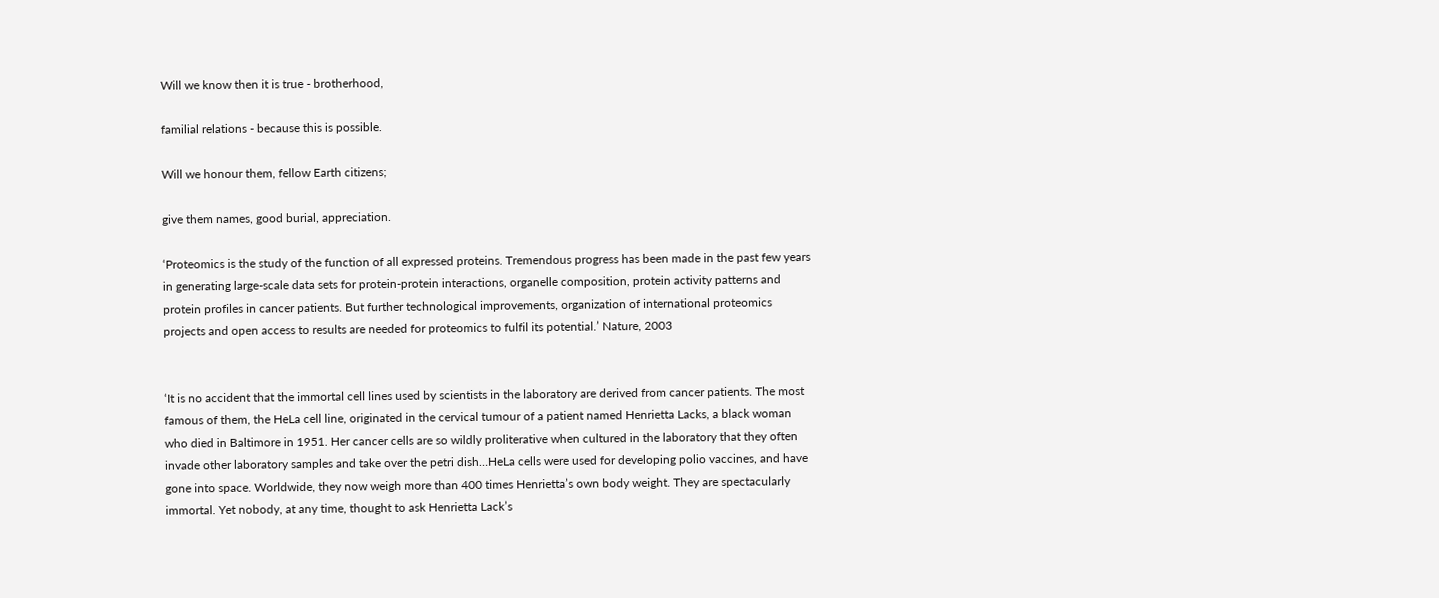Will we know then it is true - brotherhood,

familial relations - because this is possible.

Will we honour them, fellow Earth citizens;

give them names, good burial, appreciation.

‘Proteomics is the study of the function of all expressed proteins. Tremendous progress has been made in the past few years in generating large-scale data sets for protein-protein interactions, organelle composition, protein activity patterns and protein profiles in cancer patients. But further technological improvements, organization of international proteomics projects and open access to results are needed for proteomics to fulfil its potential.’ Nature, 2003


‘It is no accident that the immortal cell lines used by scientists in the laboratory are derived from cancer patients. The most famous of them, the HeLa cell line, originated in the cervical tumour of a patient named Henrietta Lacks, a black woman who died in Baltimore in 1951. Her cancer cells are so wildly proliterative when cultured in the laboratory that they often invade other laboratory samples and take over the petri dish…HeLa cells were used for developing polio vaccines, and have gone into space. Worldwide, they now weigh more than 400 times Henrietta’s own body weight. They are spectacularly immortal. Yet nobody, at any time, thought to ask Henrietta Lack’s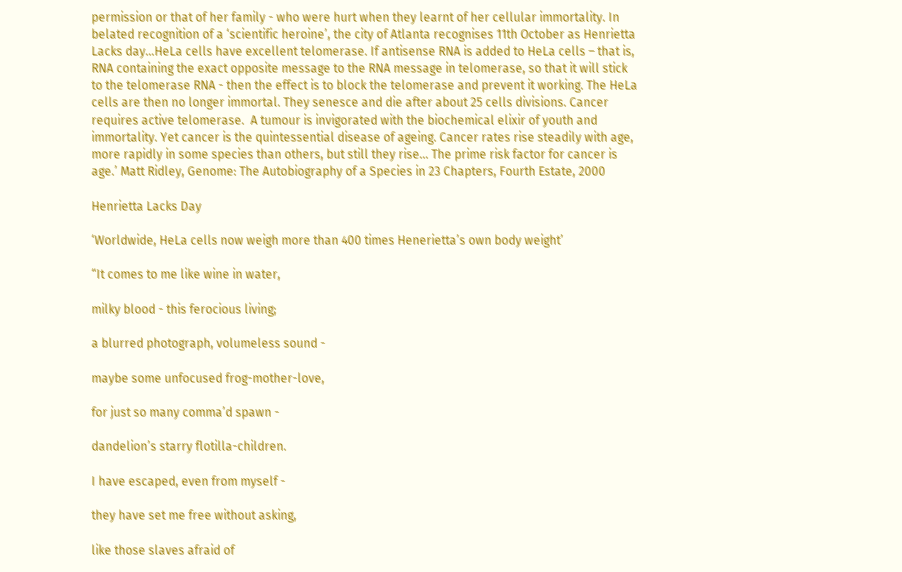permission or that of her family - who were hurt when they learnt of her cellular immortality. In belated recognition of a ‘scientific heroine’, the city of Atlanta recognises 11th October as Henrietta Lacks day…HeLa cells have excellent telomerase. If antisense RNA is added to HeLa cells – that is, RNA containing the exact opposite message to the RNA message in telomerase, so that it will stick to the telomerase RNA - then the effect is to block the telomerase and prevent it working. The HeLa cells are then no longer immortal. They senesce and die after about 25 cells divisions. Cancer requires active telomerase.  A tumour is invigorated with the biochemical elixir of youth and immortality. Yet cancer is the quintessential disease of ageing. Cancer rates rise steadily with age, more rapidly in some species than others, but still they rise... The prime risk factor for cancer is age.’ Matt Ridley, Genome: The Autobiography of a Species in 23 Chapters, Fourth Estate, 2000

Henrietta Lacks Day

‘Worldwide, HeLa cells now weigh more than 400 times Henerietta’s own body weight’

“It comes to me like wine in water,

milky blood - this ferocious living;

a blurred photograph, volumeless sound -

maybe some unfocused frog-mother-love,

for just so many comma’d spawn -

dandelion’s starry flotilla-children.

I have escaped, even from myself -

they have set me free without asking,

like those slaves afraid of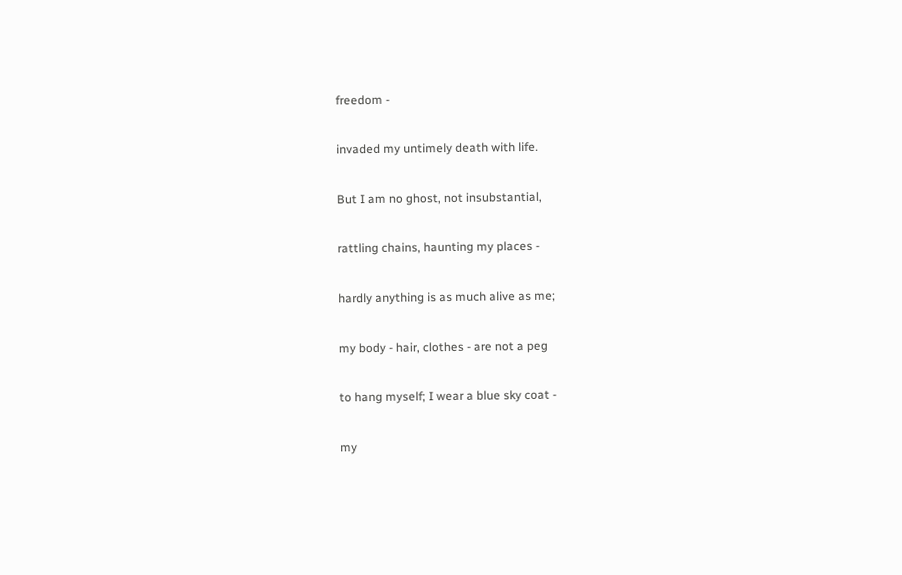freedom -

invaded my untimely death with life.

But I am no ghost, not insubstantial,

rattling chains, haunting my places -

hardly anything is as much alive as me;

my body - hair, clothes - are not a peg

to hang myself; I wear a blue sky coat -

my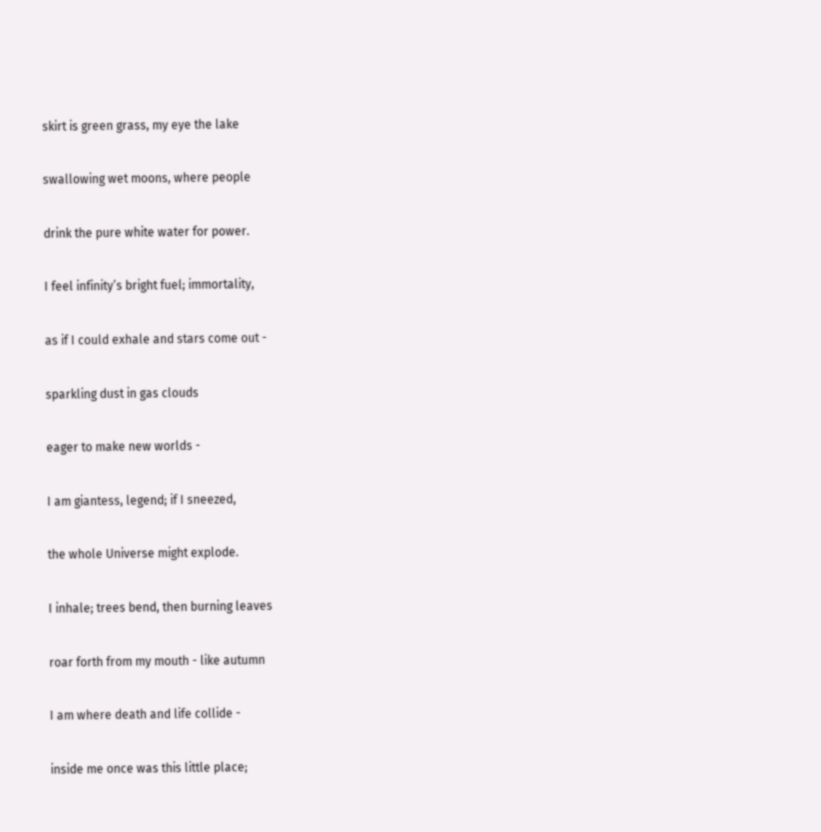skirt is green grass, my eye the lake

swallowing wet moons, where people

drink the pure white water for power.

I feel infinity’s bright fuel; immortality,

as if I could exhale and stars come out -

sparkling dust in gas clouds

eager to make new worlds -

I am giantess, legend; if I sneezed,

the whole Universe might explode.

I inhale; trees bend, then burning leaves

roar forth from my mouth - like autumn

I am where death and life collide -

inside me once was this little place;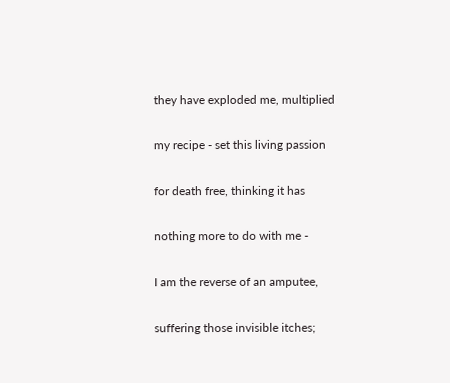they have exploded me, multiplied

my recipe - set this living passion

for death free, thinking it has

nothing more to do with me -

I am the reverse of an amputee,

suffering those invisible itches;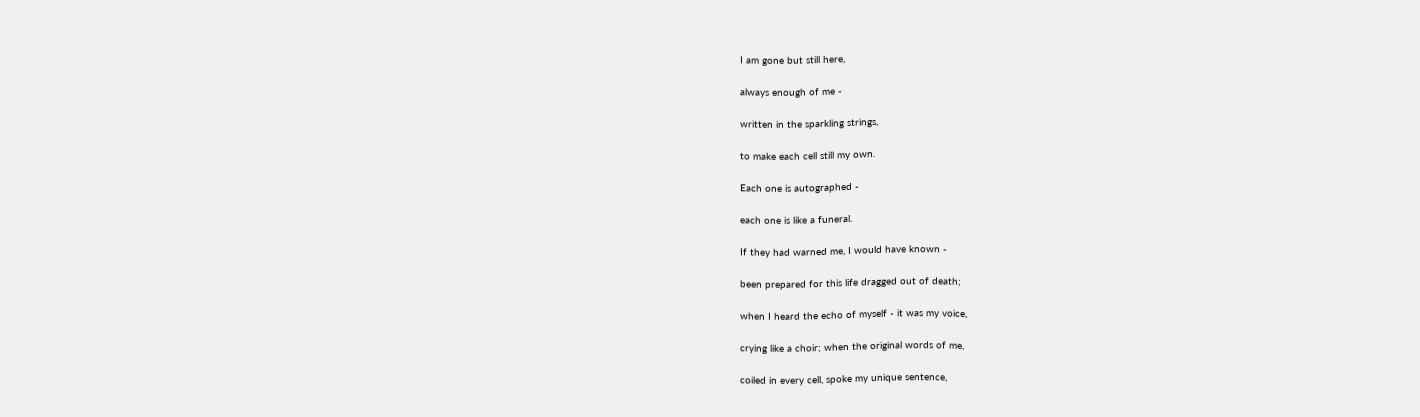I am gone but still here,

always enough of me -

written in the sparkling strings,

to make each cell still my own.

Each one is autographed -

each one is like a funeral.

If they had warned me, I would have known -

been prepared for this life dragged out of death;

when I heard the echo of myself - it was my voice,

crying like a choir; when the original words of me,

coiled in every cell, spoke my unique sentence,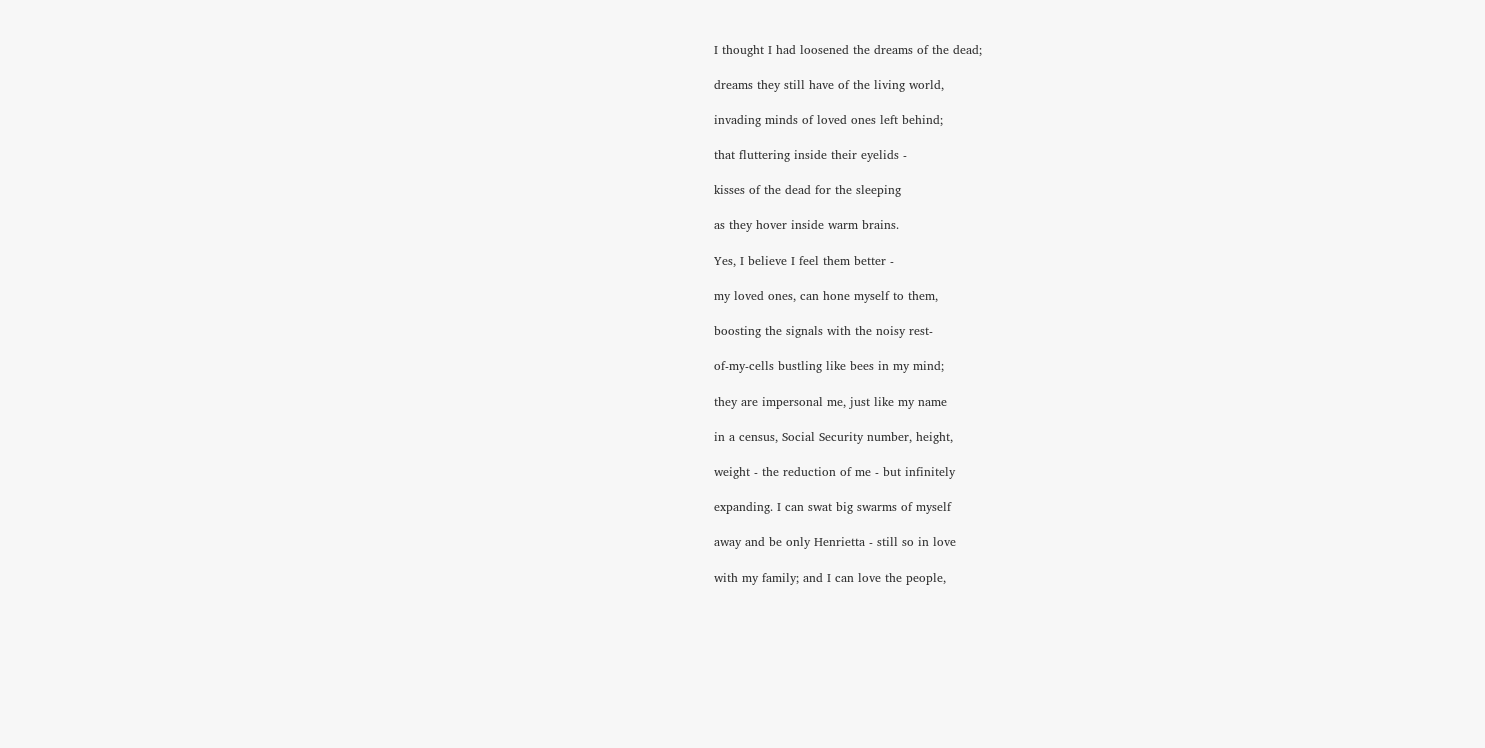I thought I had loosened the dreams of the dead;

dreams they still have of the living world,

invading minds of loved ones left behind;

that fluttering inside their eyelids -

kisses of the dead for the sleeping

as they hover inside warm brains.

Yes, I believe I feel them better -

my loved ones, can hone myself to them,

boosting the signals with the noisy rest-

of-my-cells bustling like bees in my mind;

they are impersonal me, just like my name

in a census, Social Security number, height,

weight - the reduction of me - but infinitely

expanding. I can swat big swarms of myself

away and be only Henrietta - still so in love

with my family; and I can love the people,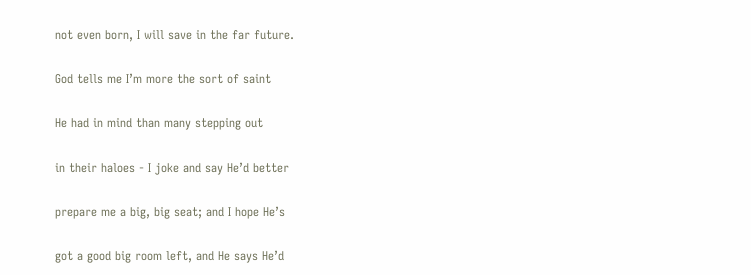not even born, I will save in the far future.

God tells me I’m more the sort of saint

He had in mind than many stepping out

in their haloes - I joke and say He’d better

prepare me a big, big seat; and I hope He’s

got a good big room left, and He says He’d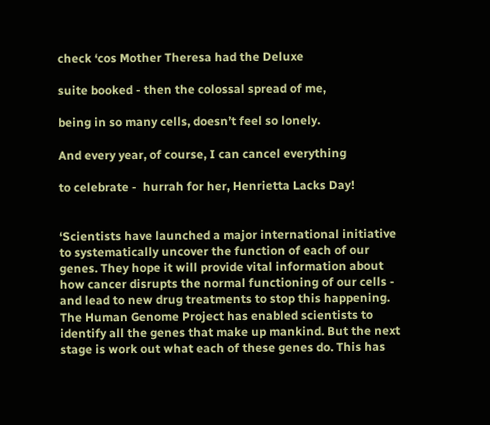check ‘cos Mother Theresa had the Deluxe

suite booked - then the colossal spread of me,

being in so many cells, doesn’t feel so lonely.

And every year, of course, I can cancel everything

to celebrate -  hurrah for her, Henrietta Lacks Day!


‘Scientists have launched a major international initiative to systematically uncover the function of each of our genes. They hope it will provide vital information about how cancer disrupts the normal functioning of our cells - and lead to new drug treatments to stop this happening. The Human Genome Project has enabled scientists to identify all the genes that make up mankind. But the next stage is work out what each of these genes do. This has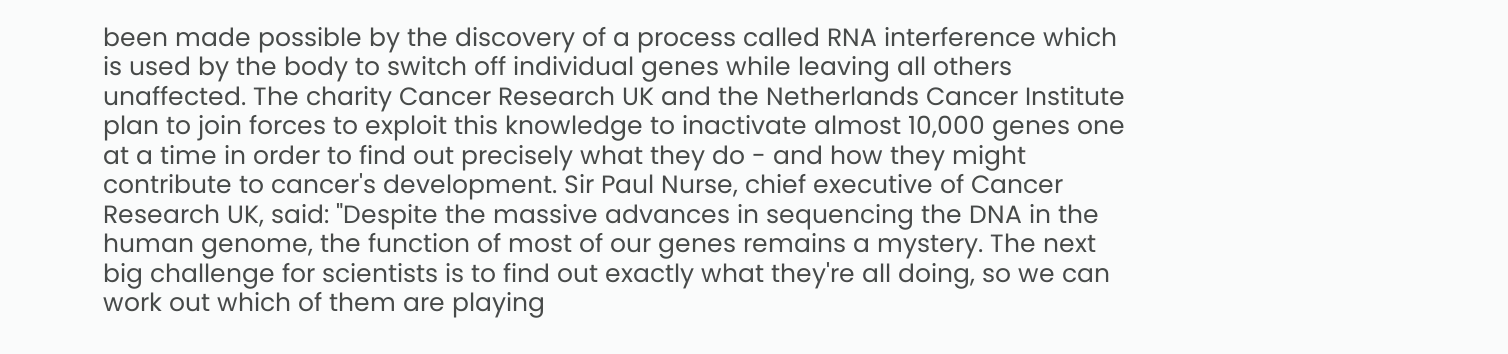been made possible by the discovery of a process called RNA interference which is used by the body to switch off individual genes while leaving all others unaffected. The charity Cancer Research UK and the Netherlands Cancer Institute plan to join forces to exploit this knowledge to inactivate almost 10,000 genes one at a time in order to find out precisely what they do - and how they might contribute to cancer's development. Sir Paul Nurse, chief executive of Cancer Research UK, said: "Despite the massive advances in sequencing the DNA in the human genome, the function of most of our genes remains a mystery. The next big challenge for scientists is to find out exactly what they're all doing, so we can work out which of them are playing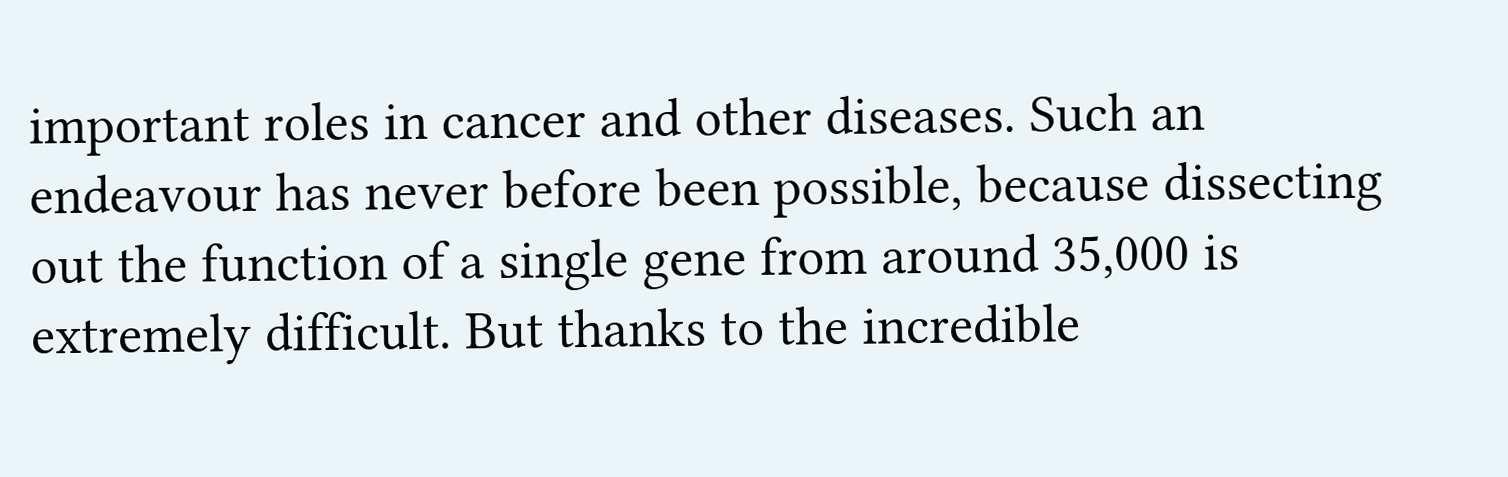important roles in cancer and other diseases. Such an endeavour has never before been possible, because dissecting out the function of a single gene from around 35,000 is extremely difficult. But thanks to the incredible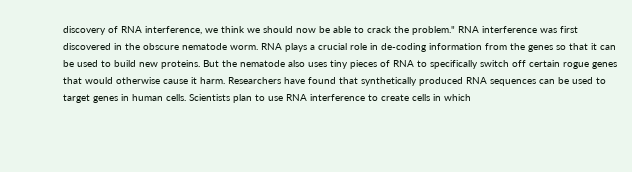discovery of RNA interference, we think we should now be able to crack the problem." RNA interference was first discovered in the obscure nematode worm. RNA plays a crucial role in de-coding information from the genes so that it can be used to build new proteins. But the nematode also uses tiny pieces of RNA to specifically switch off certain rogue genes that would otherwise cause it harm. Researchers have found that synthetically produced RNA sequences can be used to target genes in human cells. Scientists plan to use RNA interference to create cells in which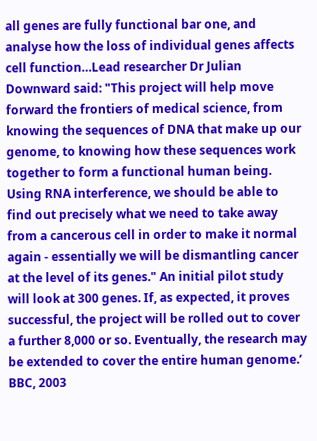all genes are fully functional bar one, and analyse how the loss of individual genes affects cell function…Lead researcher Dr Julian Downward said: "This project will help move forward the frontiers of medical science, from knowing the sequences of DNA that make up our genome, to knowing how these sequences work together to form a functional human being. Using RNA interference, we should be able to find out precisely what we need to take away from a cancerous cell in order to make it normal again - essentially we will be dismantling cancer at the level of its genes." An initial pilot study will look at 300 genes. If, as expected, it proves successful, the project will be rolled out to cover a further 8,000 or so. Eventually, the research may be extended to cover the entire human genome.’ BBC, 2003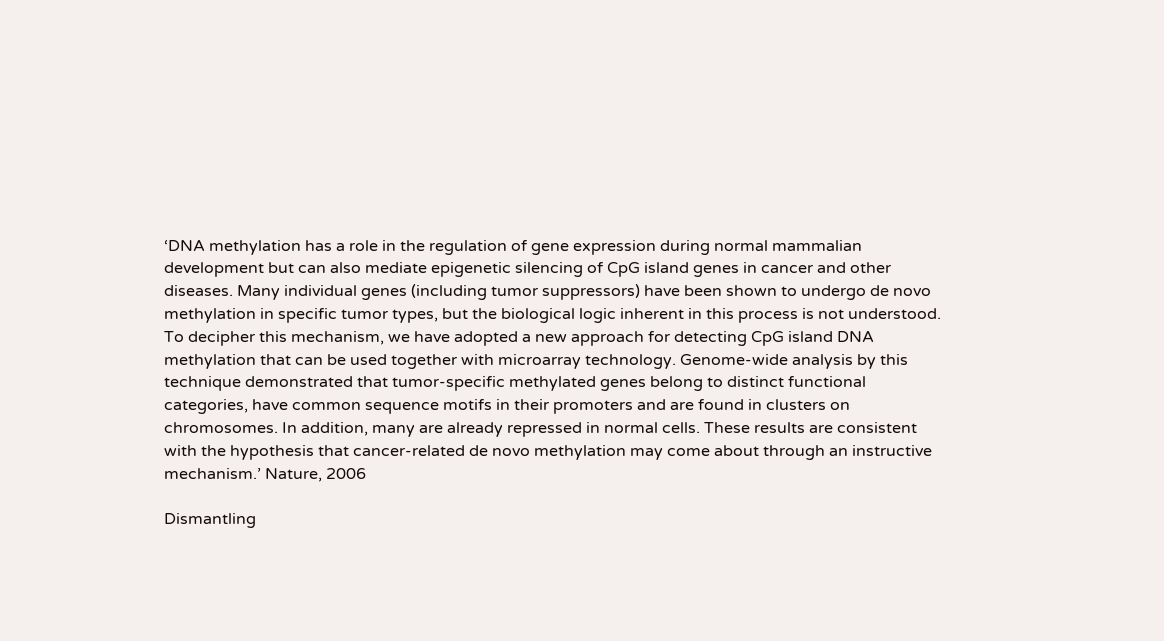‘DNA methylation has a role in the regulation of gene expression during normal mammalian development but can also mediate epigenetic silencing of CpG island genes in cancer and other diseases. Many individual genes (including tumor suppressors) have been shown to undergo de novo methylation in specific tumor types, but the biological logic inherent in this process is not understood. To decipher this mechanism, we have adopted a new approach for detecting CpG island DNA methylation that can be used together with microarray technology. Genome-wide analysis by this technique demonstrated that tumor-specific methylated genes belong to distinct functional categories, have common sequence motifs in their promoters and are found in clusters on chromosomes. In addition, many are already repressed in normal cells. These results are consistent with the hypothesis that cancer-related de novo methylation may come about through an instructive mechanism.’ Nature, 2006

Dismantling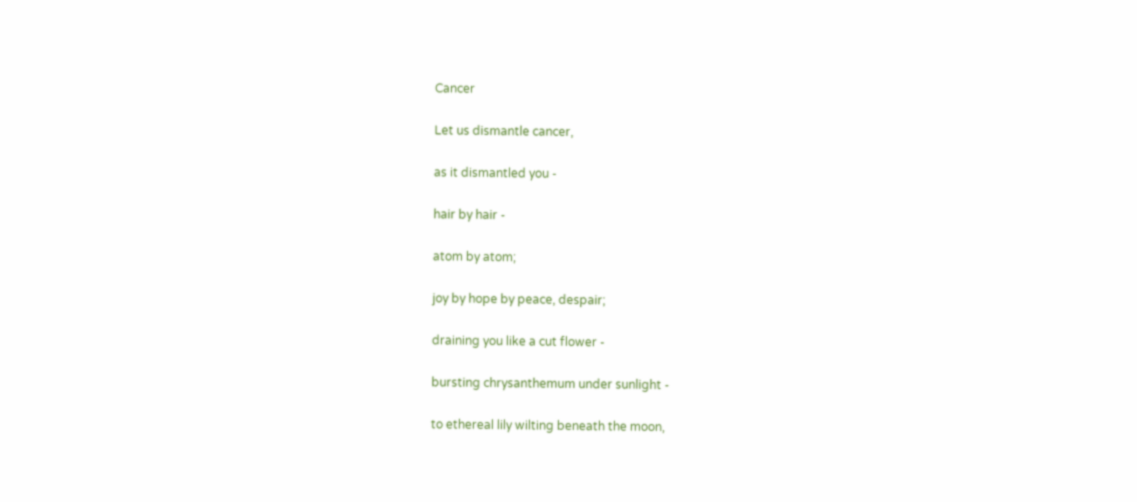Cancer

Let us dismantle cancer,

as it dismantled you -

hair by hair -

atom by atom;

joy by hope by peace, despair;

draining you like a cut flower -

bursting chrysanthemum under sunlight -

to ethereal lily wilting beneath the moon,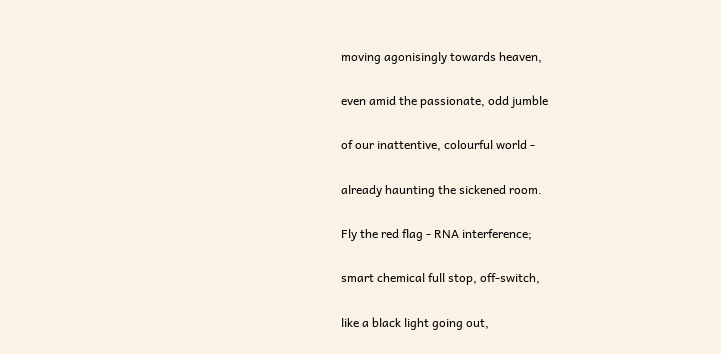moving agonisingly towards heaven,

even amid the passionate, odd jumble

of our inattentive, colourful world -

already haunting the sickened room.

Fly the red flag - RNA interference;

smart chemical full stop, off-switch,

like a black light going out,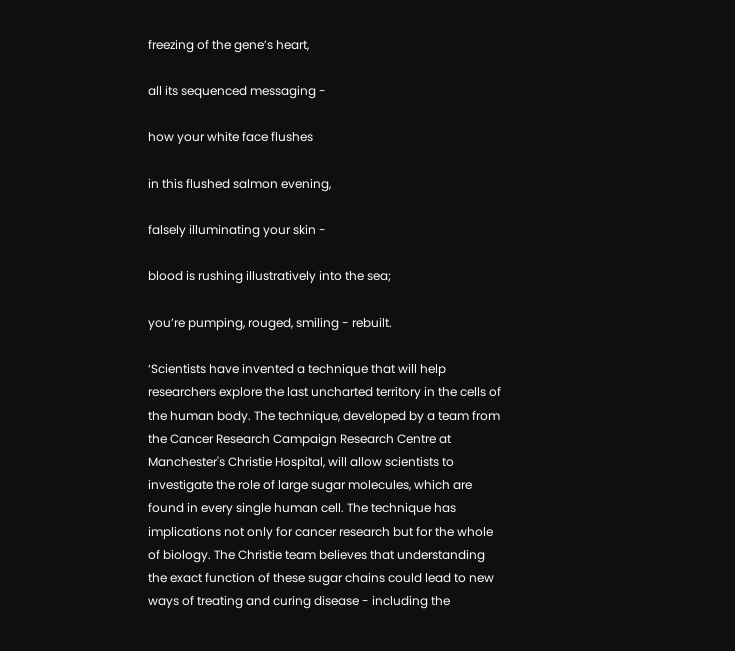freezing of the gene’s heart,

all its sequenced messaging -

how your white face flushes

in this flushed salmon evening,

falsely illuminating your skin -

blood is rushing illustratively into the sea;

you’re pumping, rouged, smiling - rebuilt.

‘Scientists have invented a technique that will help researchers explore the last uncharted territory in the cells of the human body. The technique, developed by a team from the Cancer Research Campaign Research Centre at Manchester's Christie Hospital, will allow scientists to investigate the role of large sugar molecules, which are found in every single human cell. The technique has implications not only for cancer research but for the whole of biology. The Christie team believes that understanding the exact function of these sugar chains could lead to new ways of treating and curing disease - including the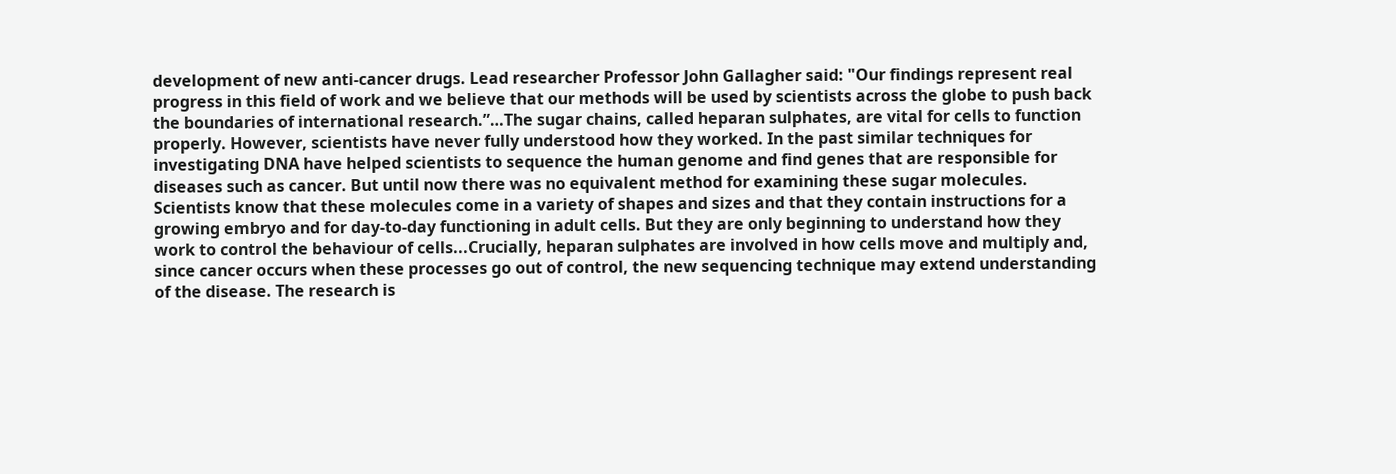development of new anti-cancer drugs. Lead researcher Professor John Gallagher said: "Our findings represent real progress in this field of work and we believe that our methods will be used by scientists across the globe to push back the boundaries of international research.”…The sugar chains, called heparan sulphates, are vital for cells to function properly. However, scientists have never fully understood how they worked. In the past similar techniques for investigating DNA have helped scientists to sequence the human genome and find genes that are responsible for diseases such as cancer. But until now there was no equivalent method for examining these sugar molecules. Scientists know that these molecules come in a variety of shapes and sizes and that they contain instructions for a growing embryo and for day-to-day functioning in adult cells. But they are only beginning to understand how they work to control the behaviour of cells...Crucially, heparan sulphates are involved in how cells move and multiply and, since cancer occurs when these processes go out of control, the new sequencing technique may extend understanding of the disease. The research is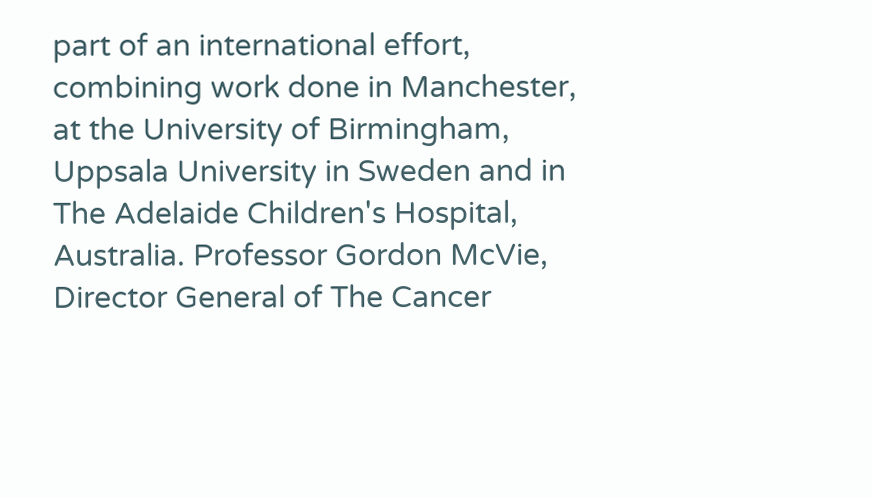part of an international effort, combining work done in Manchester, at the University of Birmingham, Uppsala University in Sweden and in The Adelaide Children's Hospital, Australia. Professor Gordon McVie, Director General of The Cancer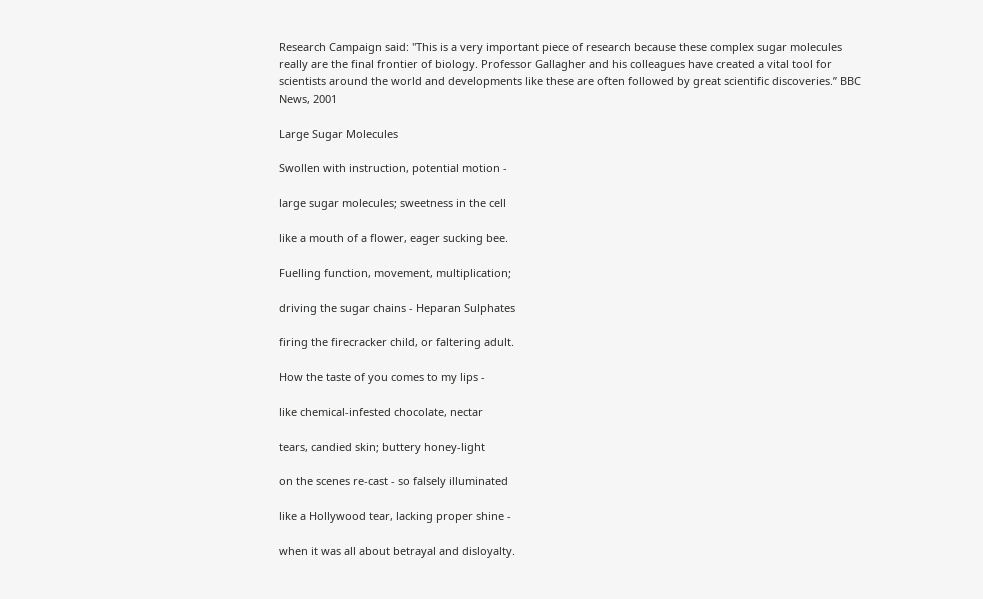Research Campaign said: "This is a very important piece of research because these complex sugar molecules really are the final frontier of biology. Professor Gallagher and his colleagues have created a vital tool for scientists around the world and developments like these are often followed by great scientific discoveries.” BBC News, 2001

Large Sugar Molecules

Swollen with instruction, potential motion -

large sugar molecules; sweetness in the cell

like a mouth of a flower, eager sucking bee.

Fuelling function, movement, multiplication;

driving the sugar chains - Heparan Sulphates

firing the firecracker child, or faltering adult.

How the taste of you comes to my lips -

like chemical-infested chocolate, nectar

tears, candied skin; buttery honey-light

on the scenes re-cast - so falsely illuminated

like a Hollywood tear, lacking proper shine -

when it was all about betrayal and disloyalty.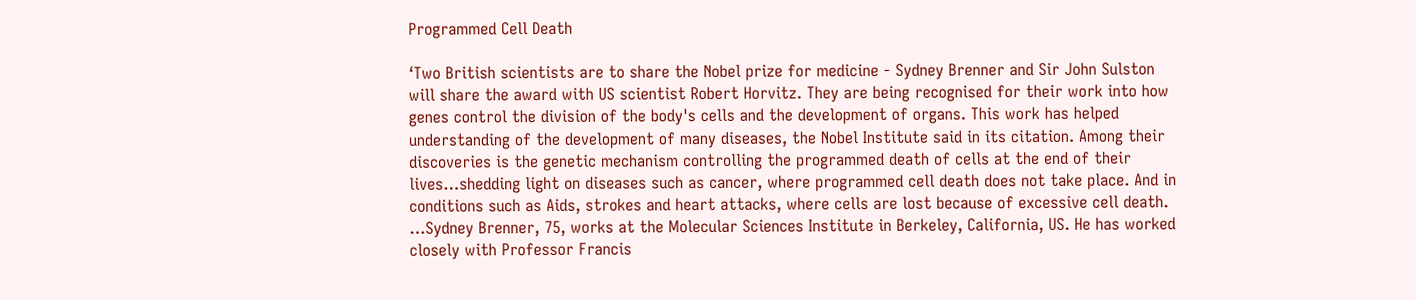Programmed Cell Death

‘Two British scientists are to share the Nobel prize for medicine - Sydney Brenner and Sir John Sulston will share the award with US scientist Robert Horvitz. They are being recognised for their work into how genes control the division of the body's cells and the development of organs. This work has helped understanding of the development of many diseases, the Nobel Institute said in its citation. Among their discoveries is the genetic mechanism controlling the programmed death of cells at the end of their lives…shedding light on diseases such as cancer, where programmed cell death does not take place. And in conditions such as Aids, strokes and heart attacks, where cells are lost because of excessive cell death. …Sydney Brenner, 75, works at the Molecular Sciences Institute in Berkeley, California, US. He has worked closely with Professor Francis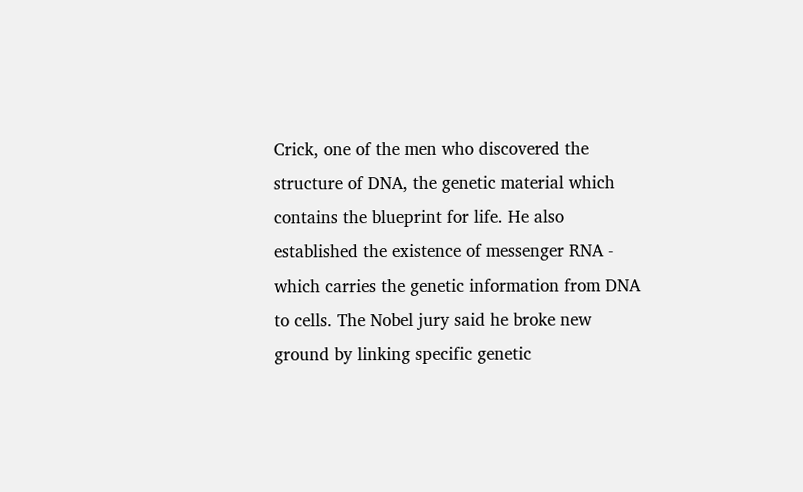Crick, one of the men who discovered the structure of DNA, the genetic material which contains the blueprint for life. He also established the existence of messenger RNA - which carries the genetic information from DNA to cells. The Nobel jury said he broke new ground by linking specific genetic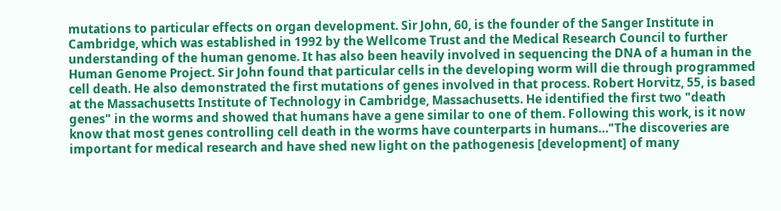mutations to particular effects on organ development. Sir John, 60, is the founder of the Sanger Institute in Cambridge, which was established in 1992 by the Wellcome Trust and the Medical Research Council to further understanding of the human genome. It has also been heavily involved in sequencing the DNA of a human in the Human Genome Project. Sir John found that particular cells in the developing worm will die through programmed cell death. He also demonstrated the first mutations of genes involved in that process. Robert Horvitz, 55, is based at the Massachusetts Institute of Technology in Cambridge, Massachusetts. He identified the first two "death genes" in the worms and showed that humans have a gene similar to one of them. Following this work, is it now know that most genes controlling cell death in the worms have counterparts in humans…"The discoveries are important for medical research and have shed new light on the pathogenesis [development] of many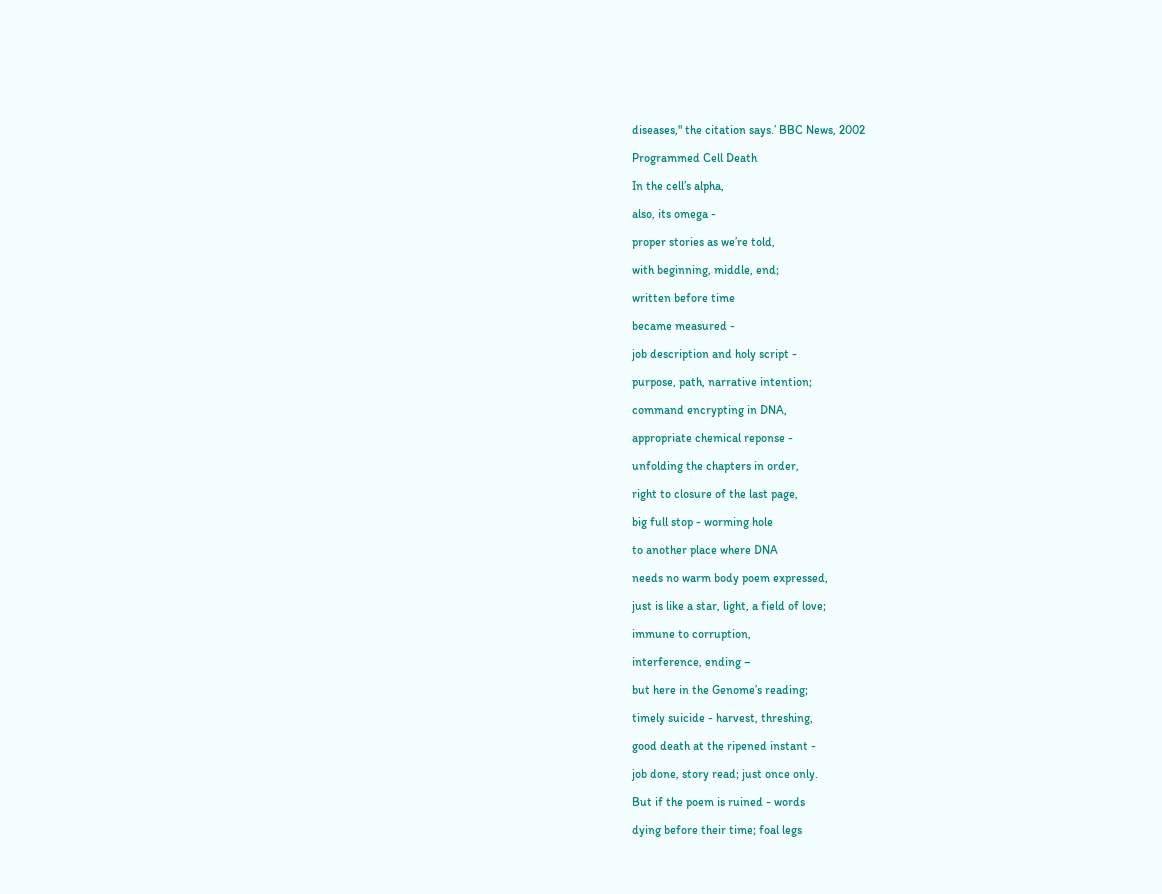diseases," the citation says.’ BBC News, 2002

Programmed Cell Death

In the cell’s alpha,

also, its omega -

proper stories as we’re told,

with beginning, middle, end;

written before time

became measured -

job description and holy script -

purpose, path, narrative intention;

command encrypting in DNA,

appropriate chemical reponse -

unfolding the chapters in order,

right to closure of the last page,

big full stop - worming hole

to another place where DNA

needs no warm body poem expressed,

just is like a star, light, a field of love;

immune to corruption,

interference, ending –

but here in the Genome’s reading;

timely suicide - harvest, threshing,

good death at the ripened instant -

job done, story read; just once only.

But if the poem is ruined - words

dying before their time; foal legs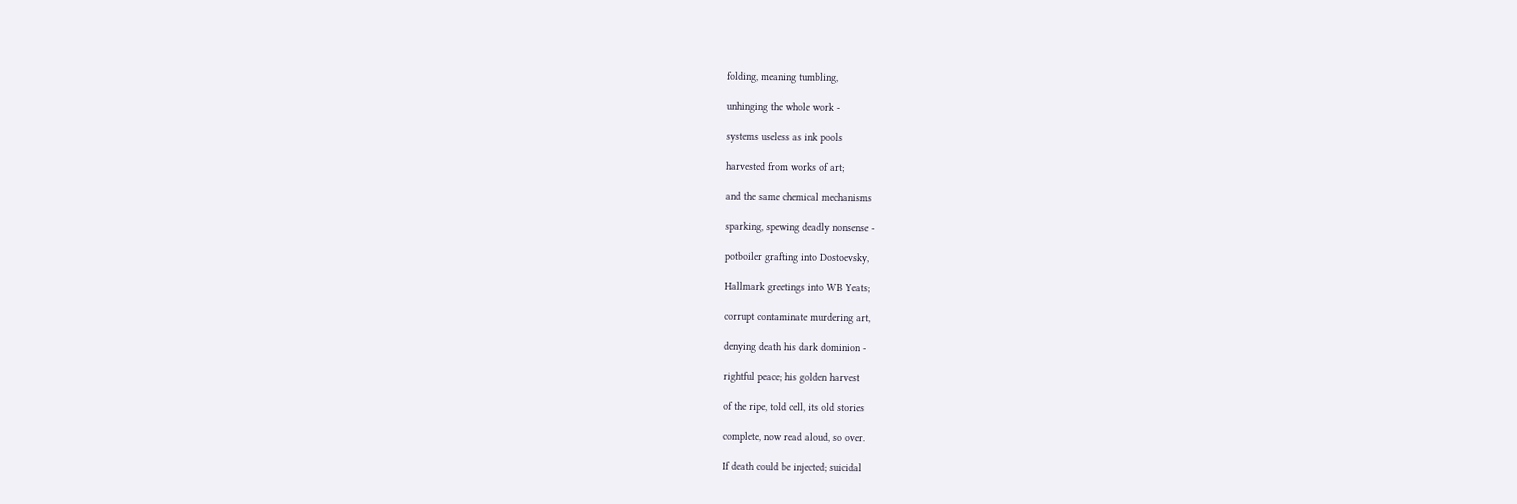folding, meaning tumbling,

unhinging the whole work -

systems useless as ink pools

harvested from works of art;

and the same chemical mechanisms

sparking, spewing deadly nonsense -

potboiler grafting into Dostoevsky,

Hallmark greetings into WB Yeats;

corrupt contaminate murdering art,

denying death his dark dominion -

rightful peace; his golden harvest

of the ripe, told cell, its old stories

complete, now read aloud, so over.

If death could be injected; suicidal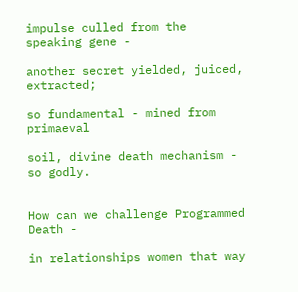impulse culled from the speaking gene -

another secret yielded, juiced, extracted;

so fundamental - mined from primaeval

soil, divine death mechanism - so godly.


How can we challenge Programmed Death -

in relationships women that way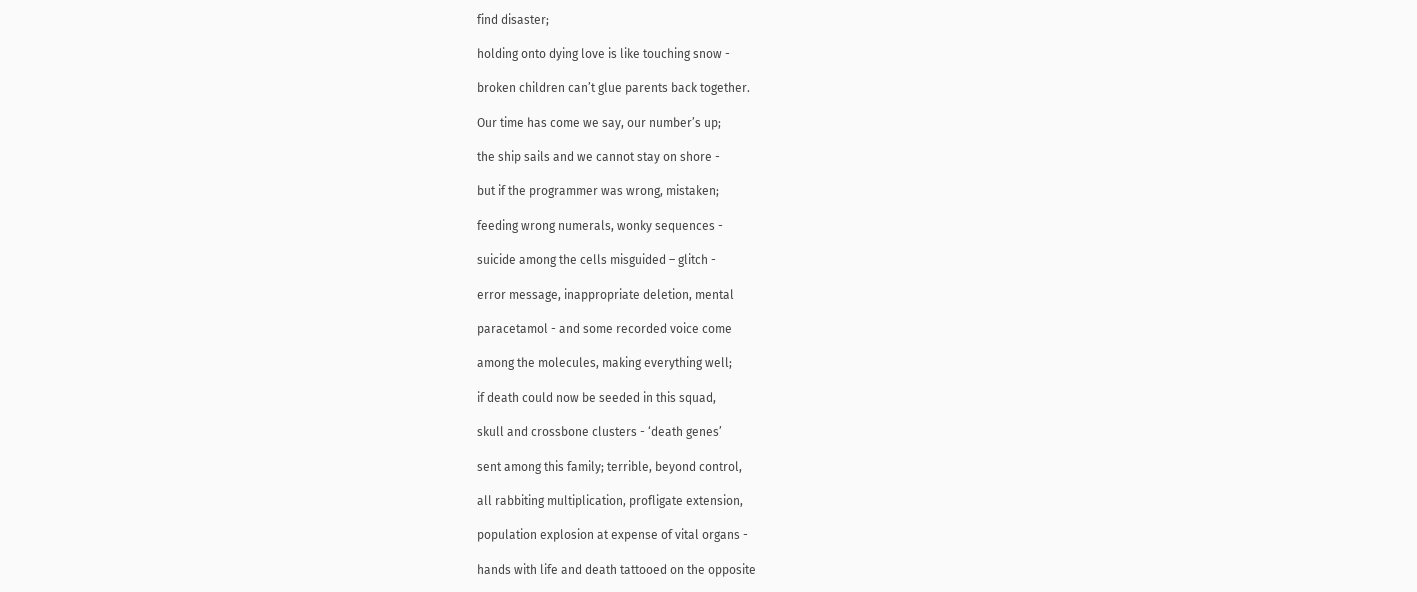find disaster;

holding onto dying love is like touching snow -

broken children can’t glue parents back together.

Our time has come we say, our number’s up;

the ship sails and we cannot stay on shore -

but if the programmer was wrong, mistaken;

feeding wrong numerals, wonky sequences -

suicide among the cells misguided – glitch -

error message, inappropriate deletion, mental

paracetamol - and some recorded voice come

among the molecules, making everything well;

if death could now be seeded in this squad,

skull and crossbone clusters - ‘death genes’

sent among this family; terrible, beyond control,

all rabbiting multiplication, profligate extension,

population explosion at expense of vital organs -

hands with life and death tattooed on the opposite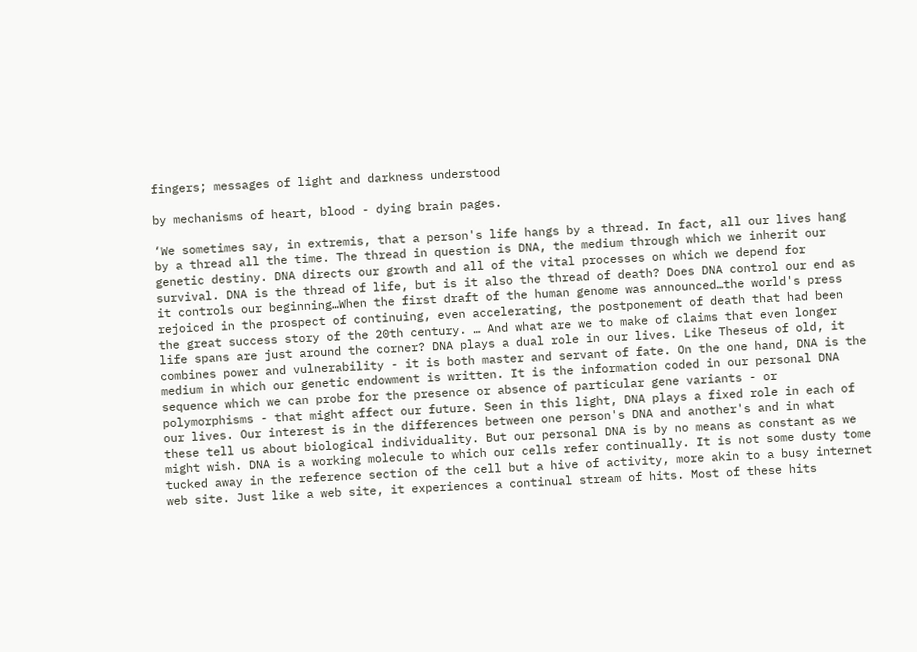fingers; messages of light and darkness understood

by mechanisms of heart, blood - dying brain pages.

‘We sometimes say, in extremis, that a person's life hangs by a thread. In fact, all our lives hang by a thread all the time. The thread in question is DNA, the medium through which we inherit our genetic destiny. DNA directs our growth and all of the vital processes on which we depend for survival. DNA is the thread of life, but is it also the thread of death? Does DNA control our end as it controls our beginning…When the first draft of the human genome was announced…the world's press rejoiced in the prospect of continuing, even accelerating, the postponement of death that had been the great success story of the 20th century. … And what are we to make of claims that even longer life spans are just around the corner? DNA plays a dual role in our lives. Like Theseus of old, it combines power and vulnerability - it is both master and servant of fate. On the one hand, DNA is the medium in which our genetic endowment is written. It is the information coded in our personal DNA sequence which we can probe for the presence or absence of particular gene variants - or polymorphisms - that might affect our future. Seen in this light, DNA plays a fixed role in each of our lives. Our interest is in the differences between one person's DNA and another's and in what these tell us about biological individuality. But our personal DNA is by no means as constant as we might wish. DNA is a working molecule to which our cells refer continually. It is not some dusty tome tucked away in the reference section of the cell but a hive of activity, more akin to a busy internet web site. Just like a web site, it experiences a continual stream of hits. Most of these hits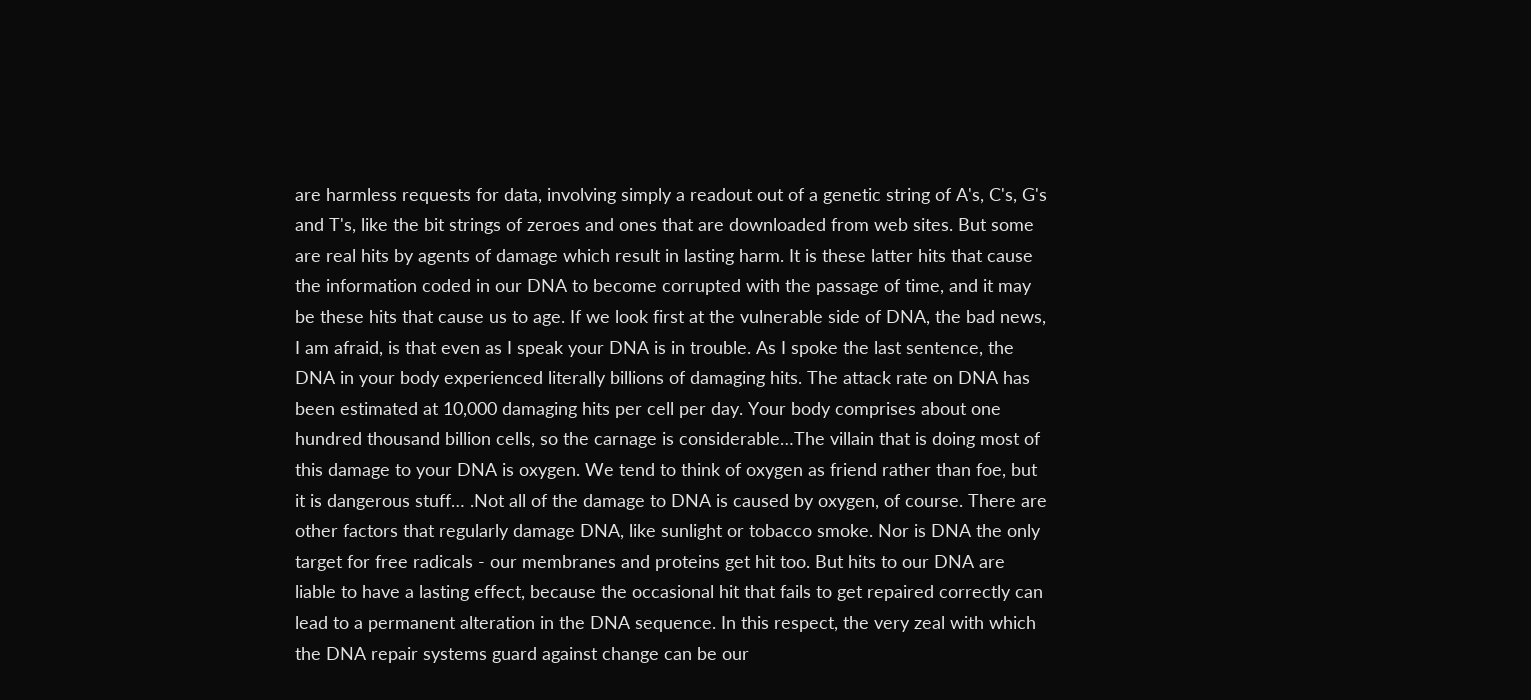are harmless requests for data, involving simply a readout out of a genetic string of A's, C's, G's and T's, like the bit strings of zeroes and ones that are downloaded from web sites. But some are real hits by agents of damage which result in lasting harm. It is these latter hits that cause the information coded in our DNA to become corrupted with the passage of time, and it may be these hits that cause us to age. If we look first at the vulnerable side of DNA, the bad news, I am afraid, is that even as I speak your DNA is in trouble. As I spoke the last sentence, the DNA in your body experienced literally billions of damaging hits. The attack rate on DNA has been estimated at 10,000 damaging hits per cell per day. Your body comprises about one hundred thousand billion cells, so the carnage is considerable…The villain that is doing most of this damage to your DNA is oxygen. We tend to think of oxygen as friend rather than foe, but it is dangerous stuff… .Not all of the damage to DNA is caused by oxygen, of course. There are other factors that regularly damage DNA, like sunlight or tobacco smoke. Nor is DNA the only target for free radicals - our membranes and proteins get hit too. But hits to our DNA are liable to have a lasting effect, because the occasional hit that fails to get repaired correctly can lead to a permanent alteration in the DNA sequence. In this respect, the very zeal with which the DNA repair systems guard against change can be our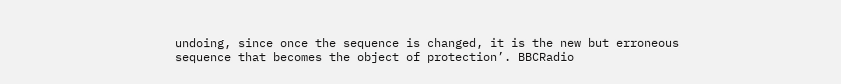undoing, since once the sequence is changed, it is the new but erroneous sequence that becomes the object of protection’. BBCRadio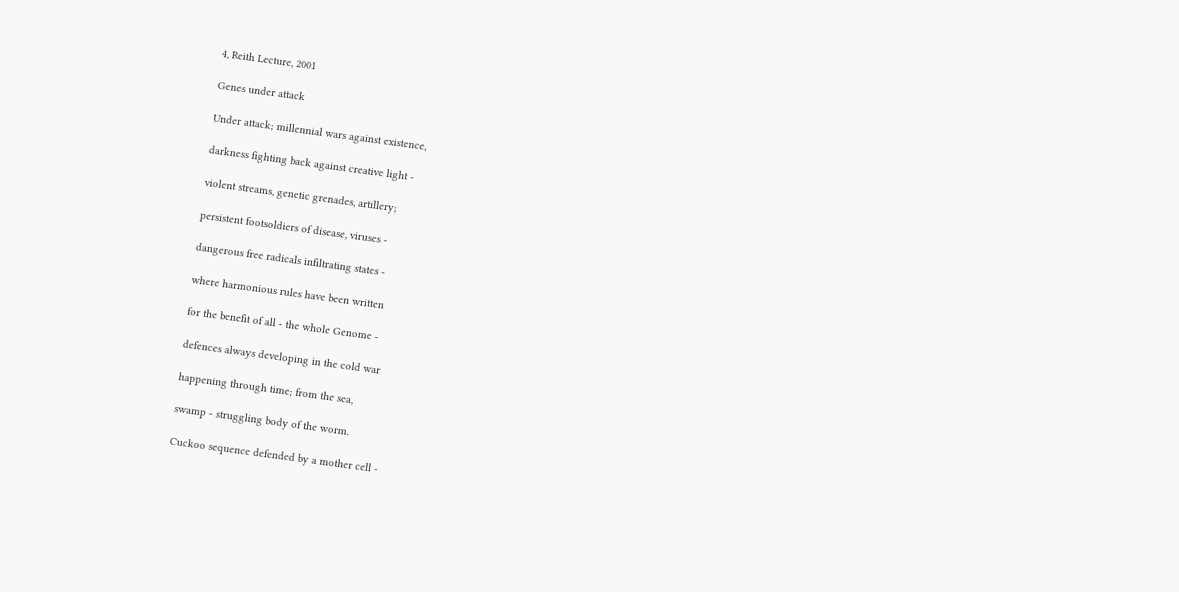4, Reith Lecture, 2001

Genes under attack

Under attack; millennial wars against existence,

darkness fighting back against creative light -

violent streams, genetic grenades, artillery;

persistent footsoldiers of disease, viruses -

dangerous free radicals infiltrating states -

where harmonious rules have been written

for the benefit of all - the whole Genome -

defences always developing in the cold war

happening through time; from the sea,

swamp - struggling body of the worm.

Cuckoo sequence defended by a mother cell -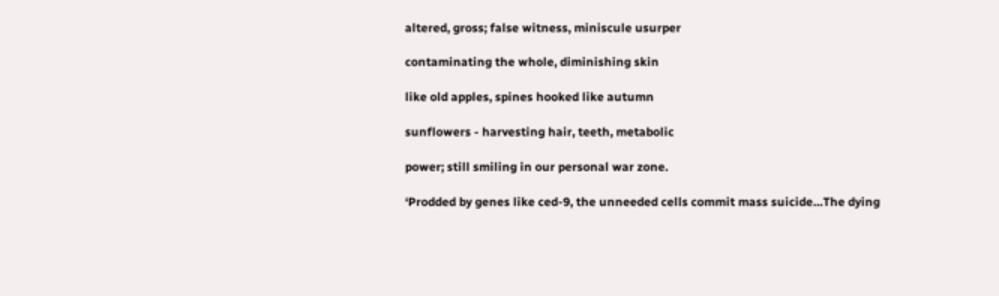altered, gross; false witness, miniscule usurper

contaminating the whole, diminishing skin

like old apples, spines hooked like autumn

sunflowers - harvesting hair, teeth, metabolic

power; still smiling in our personal war zone.

‘Prodded by genes like ced-9, the unneeded cells commit mass suicide…The dying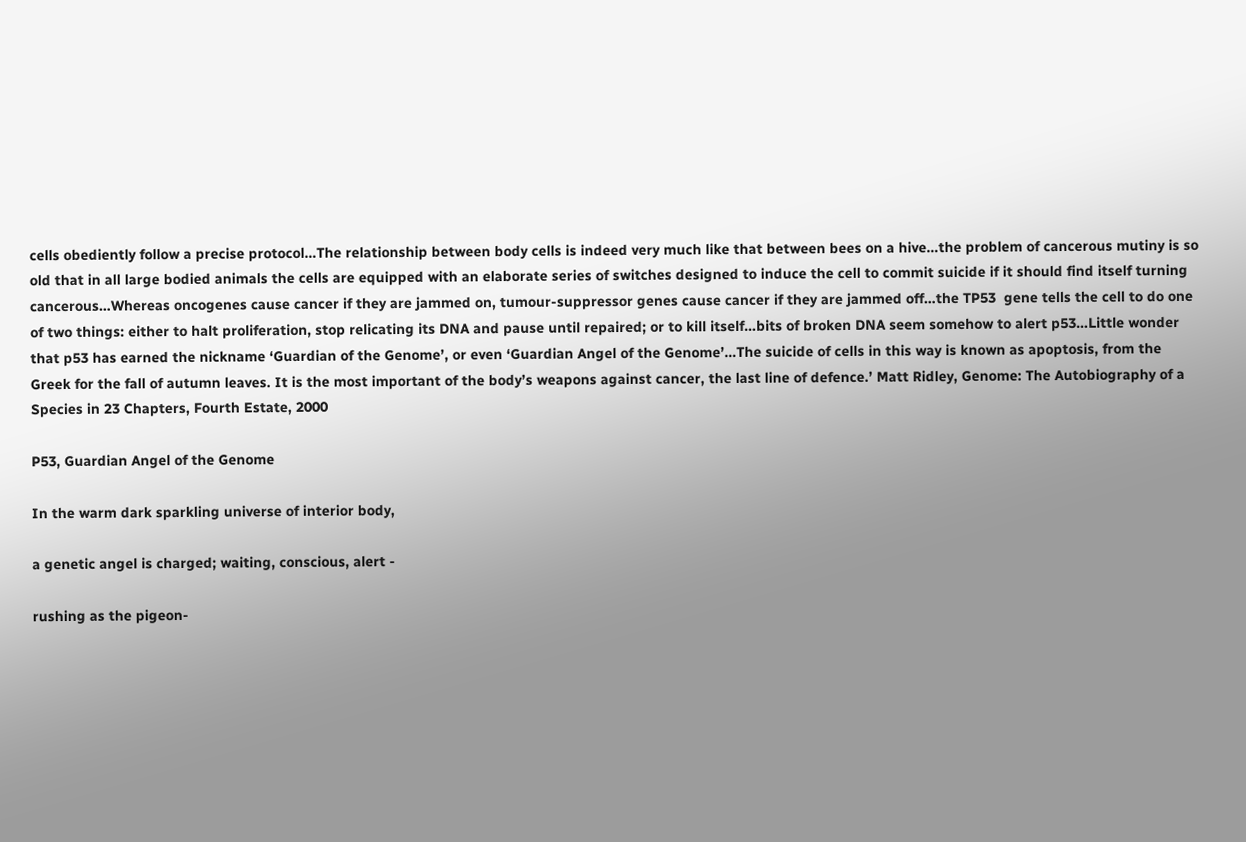cells obediently follow a precise protocol…The relationship between body cells is indeed very much like that between bees on a hive…the problem of cancerous mutiny is so old that in all large bodied animals the cells are equipped with an elaborate series of switches designed to induce the cell to commit suicide if it should find itself turning cancerous…Whereas oncogenes cause cancer if they are jammed on, tumour-suppressor genes cause cancer if they are jammed off…the TP53  gene tells the cell to do one of two things: either to halt proliferation, stop relicating its DNA and pause until repaired; or to kill itself…bits of broken DNA seem somehow to alert p53…Little wonder that p53 has earned the nickname ‘Guardian of the Genome’, or even ‘Guardian Angel of the Genome’…The suicide of cells in this way is known as apoptosis, from the Greek for the fall of autumn leaves. It is the most important of the body’s weapons against cancer, the last line of defence.’ Matt Ridley, Genome: The Autobiography of a Species in 23 Chapters, Fourth Estate, 2000

P53, Guardian Angel of the Genome

In the warm dark sparkling universe of interior body,

a genetic angel is charged; waiting, conscious, alert -

rushing as the pigeon-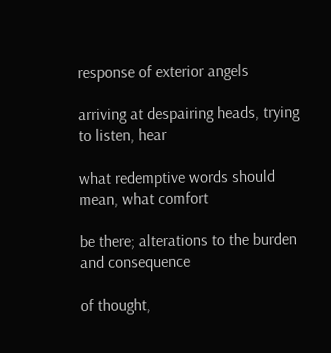response of exterior angels

arriving at despairing heads, trying to listen, hear

what redemptive words should mean, what comfort

be there; alterations to the burden and consequence

of thought,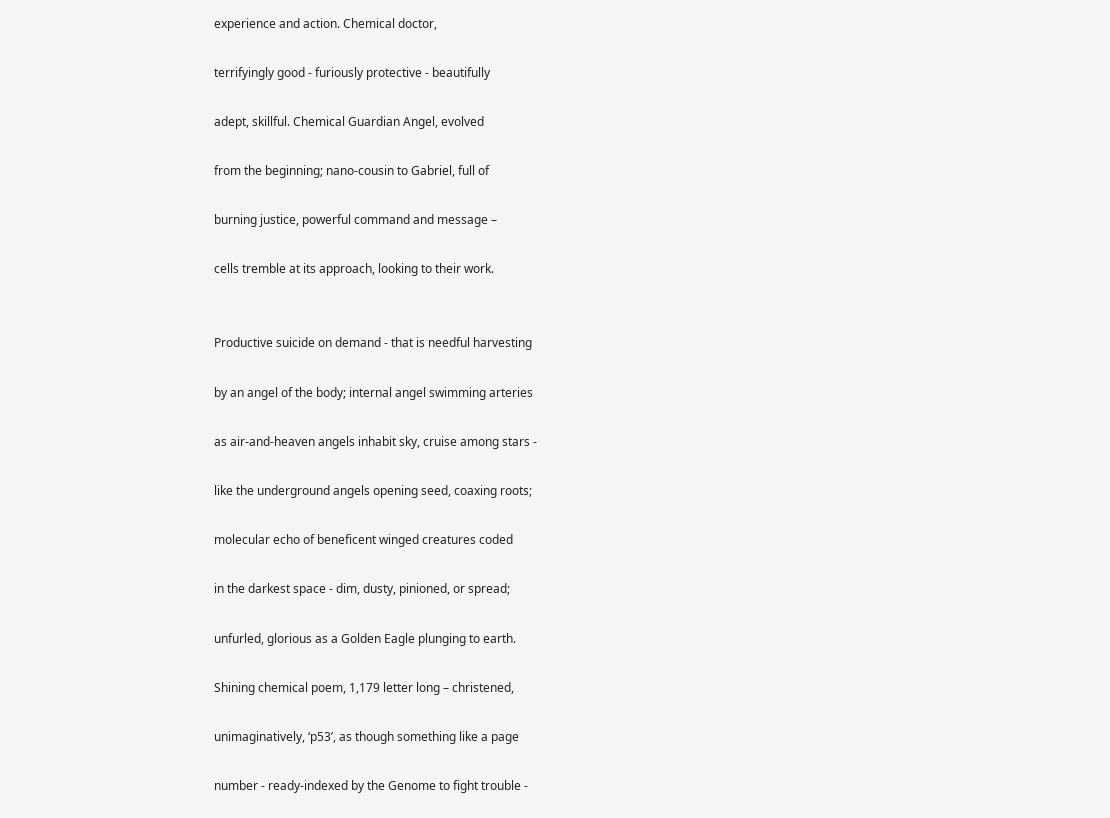experience and action. Chemical doctor,

terrifyingly good - furiously protective - beautifully

adept, skillful. Chemical Guardian Angel, evolved

from the beginning; nano-cousin to Gabriel, full of

burning justice, powerful command and message –

cells tremble at its approach, looking to their work.


Productive suicide on demand - that is needful harvesting

by an angel of the body; internal angel swimming arteries

as air-and-heaven angels inhabit sky, cruise among stars -

like the underground angels opening seed, coaxing roots;

molecular echo of beneficent winged creatures coded

in the darkest space - dim, dusty, pinioned, or spread;

unfurled, glorious as a Golden Eagle plunging to earth.

Shining chemical poem, 1,179 letter long – christened,

unimaginatively, ‘p53’, as though something like a page

number - ready-indexed by the Genome to fight trouble -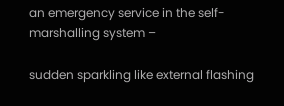an emergency service in the self-marshalling system –

sudden sparkling like external flashing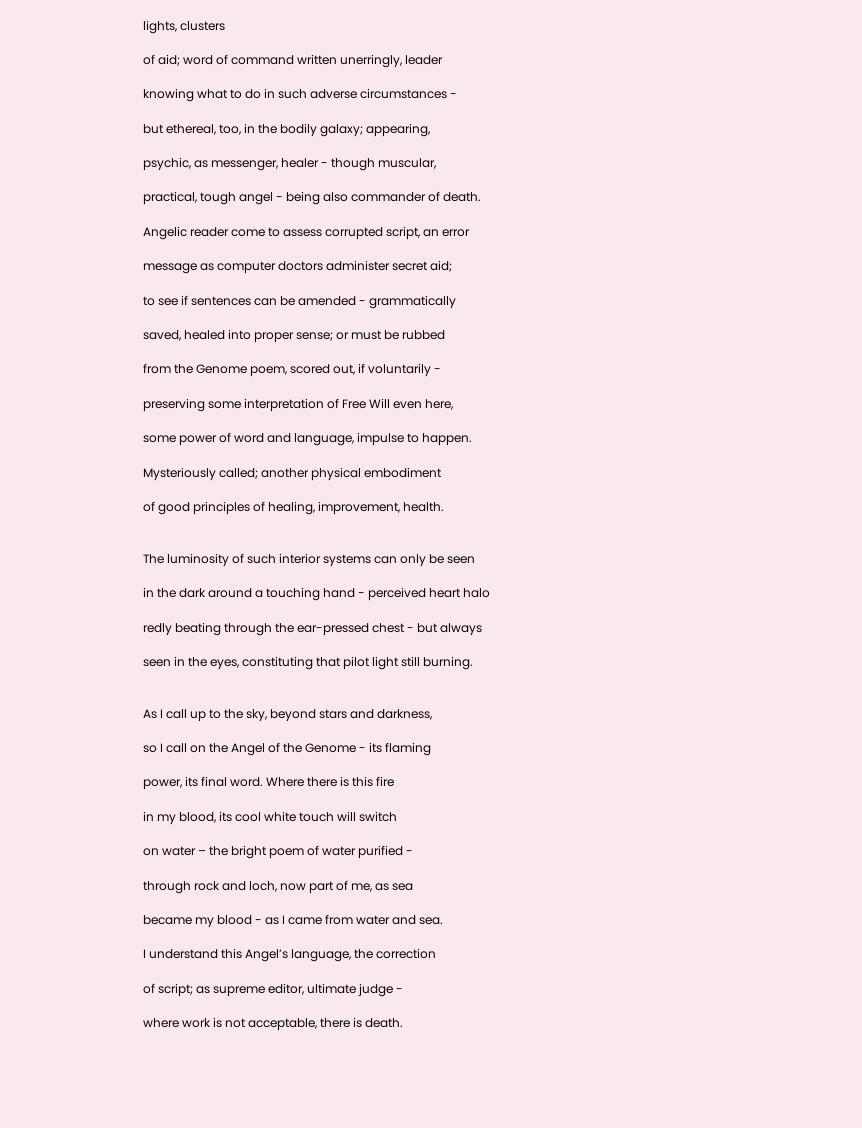lights, clusters

of aid; word of command written unerringly, leader

knowing what to do in such adverse circumstances -

but ethereal, too, in the bodily galaxy; appearing,

psychic, as messenger, healer - though muscular,

practical, tough angel - being also commander of death.

Angelic reader come to assess corrupted script, an error

message as computer doctors administer secret aid;

to see if sentences can be amended - grammatically

saved, healed into proper sense; or must be rubbed

from the Genome poem, scored out, if voluntarily -

preserving some interpretation of Free Will even here,

some power of word and language, impulse to happen.

Mysteriously called; another physical embodiment

of good principles of healing, improvement, health.


The luminosity of such interior systems can only be seen

in the dark around a touching hand - perceived heart halo

redly beating through the ear-pressed chest - but always

seen in the eyes, constituting that pilot light still burning.


As I call up to the sky, beyond stars and darkness,

so I call on the Angel of the Genome - its flaming

power, its final word. Where there is this fire

in my blood, its cool white touch will switch

on water – the bright poem of water purified -

through rock and loch, now part of me, as sea

became my blood - as I came from water and sea.

I understand this Angel’s language, the correction

of script; as supreme editor, ultimate judge -

where work is not acceptable, there is death.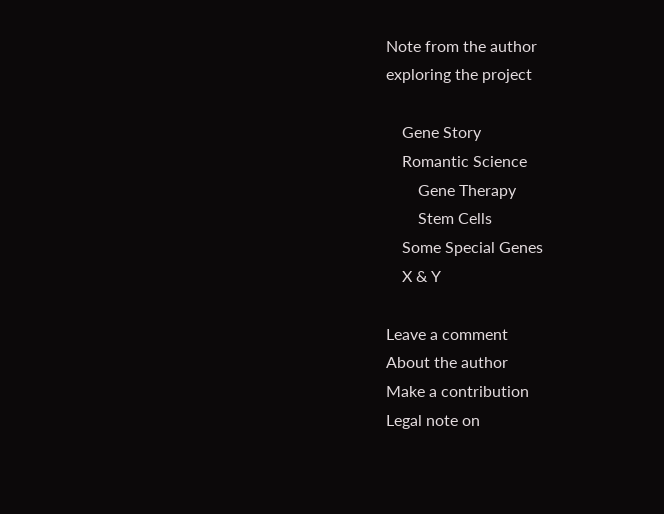Note from the author
exploring the project

    Gene Story
    Romantic Science
        Gene Therapy
        Stem Cells
    Some Special Genes
    X & Y

Leave a comment
About the author
Make a contribution
Legal note on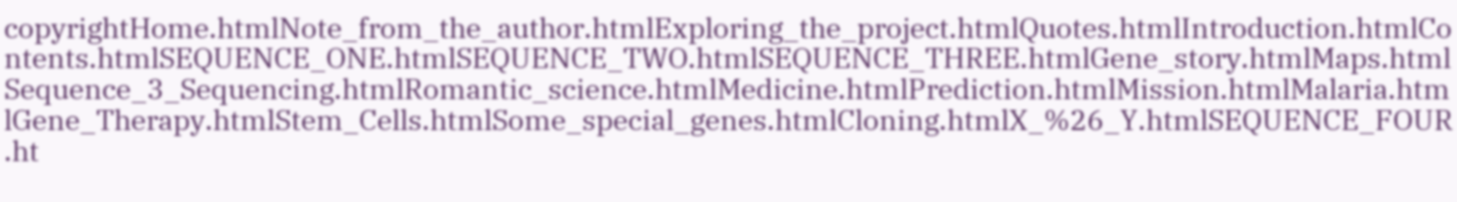copyrightHome.htmlNote_from_the_author.htmlExploring_the_project.htmlQuotes.htmlIntroduction.htmlContents.htmlSEQUENCE_ONE.htmlSEQUENCE_TWO.htmlSEQUENCE_THREE.htmlGene_story.htmlMaps.htmlSequence_3_Sequencing.htmlRomantic_science.htmlMedicine.htmlPrediction.htmlMission.htmlMalaria.htmlGene_Therapy.htmlStem_Cells.htmlSome_special_genes.htmlCloning.htmlX_%26_Y.htmlSEQUENCE_FOUR.ht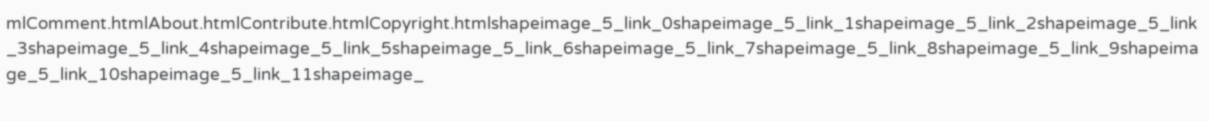mlComment.htmlAbout.htmlContribute.htmlCopyright.htmlshapeimage_5_link_0shapeimage_5_link_1shapeimage_5_link_2shapeimage_5_link_3shapeimage_5_link_4shapeimage_5_link_5shapeimage_5_link_6shapeimage_5_link_7shapeimage_5_link_8shapeimage_5_link_9shapeimage_5_link_10shapeimage_5_link_11shapeimage_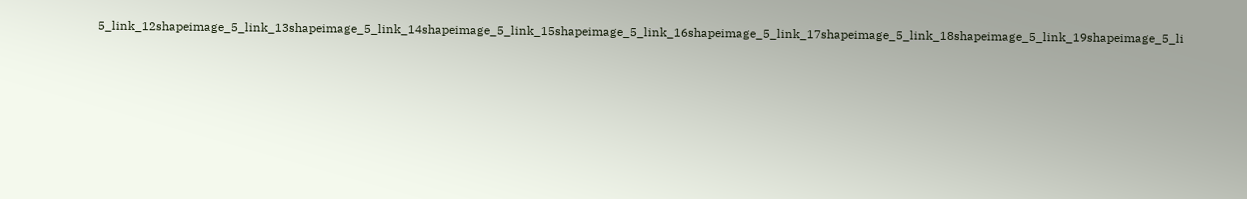5_link_12shapeimage_5_link_13shapeimage_5_link_14shapeimage_5_link_15shapeimage_5_link_16shapeimage_5_link_17shapeimage_5_link_18shapeimage_5_link_19shapeimage_5_li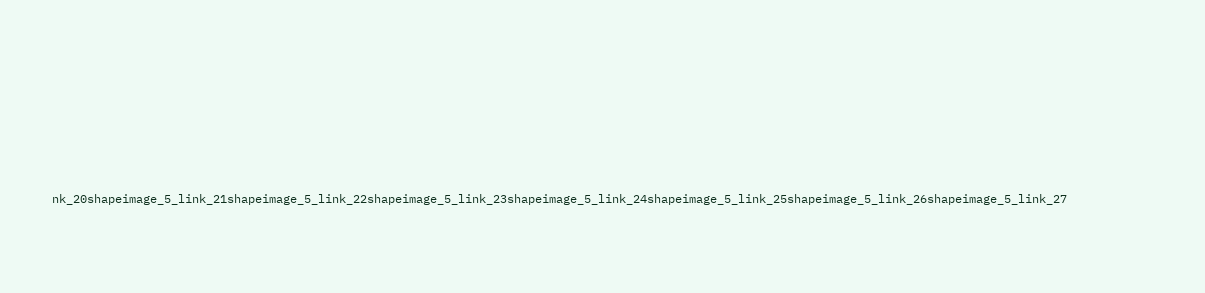nk_20shapeimage_5_link_21shapeimage_5_link_22shapeimage_5_link_23shapeimage_5_link_24shapeimage_5_link_25shapeimage_5_link_26shapeimage_5_link_27